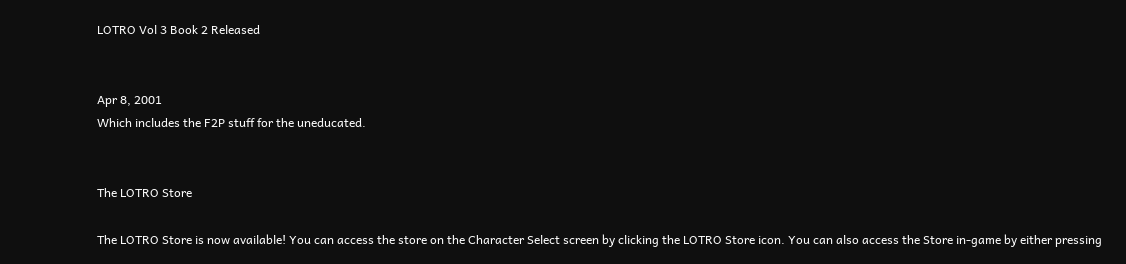LOTRO Vol 3 Book 2 Released


Apr 8, 2001
Which includes the F2P stuff for the uneducated.


The LOTRO Store

The LOTRO Store is now available! You can access the store on the Character Select screen by clicking the LOTRO Store icon. You can also access the Store in-game by either pressing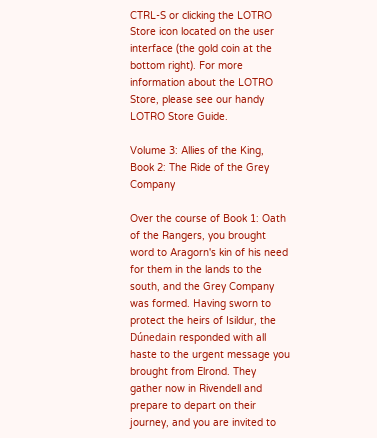CTRL-S or clicking the LOTRO Store icon located on the user interface (the gold coin at the bottom right). For more information about the LOTRO Store, please see our handy LOTRO Store Guide.

Volume 3: Allies of the King, Book 2: The Ride of the Grey Company

Over the course of Book 1: Oath of the Rangers, you brought word to Aragorn's kin of his need for them in the lands to the south, and the Grey Company was formed. Having sworn to protect the heirs of Isildur, the Dúnedain responded with all haste to the urgent message you brought from Elrond. They gather now in Rivendell and prepare to depart on their journey, and you are invited to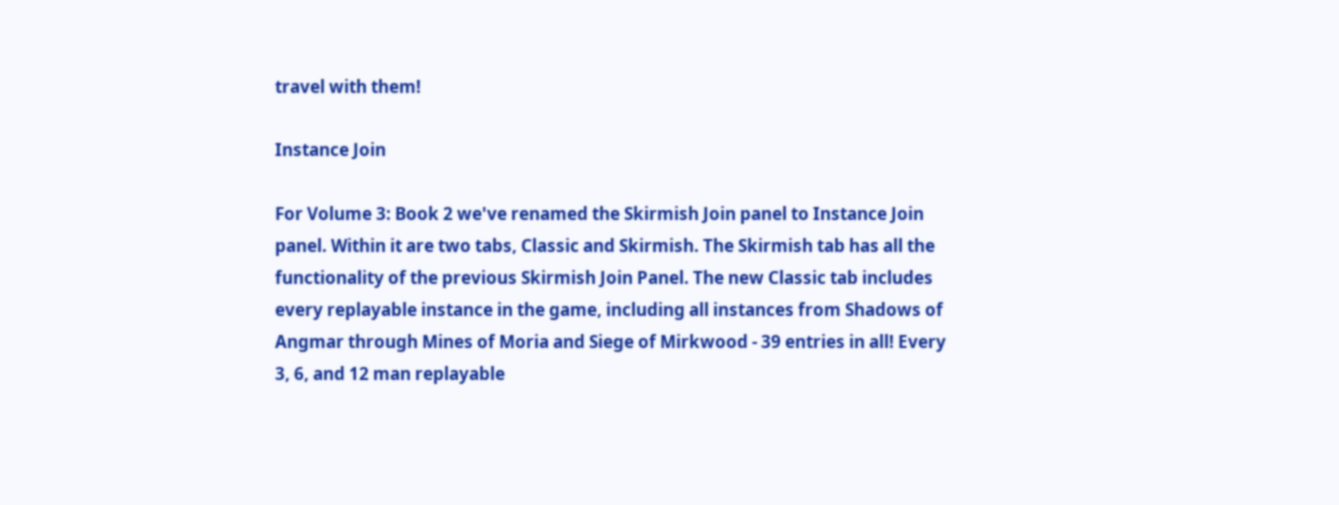travel with them!

Instance Join

For Volume 3: Book 2 we've renamed the Skirmish Join panel to Instance Join panel. Within it are two tabs, Classic and Skirmish. The Skirmish tab has all the functionality of the previous Skirmish Join Panel. The new Classic tab includes every replayable instance in the game, including all instances from Shadows of Angmar through Mines of Moria and Siege of Mirkwood - 39 entries in all! Every 3, 6, and 12 man replayable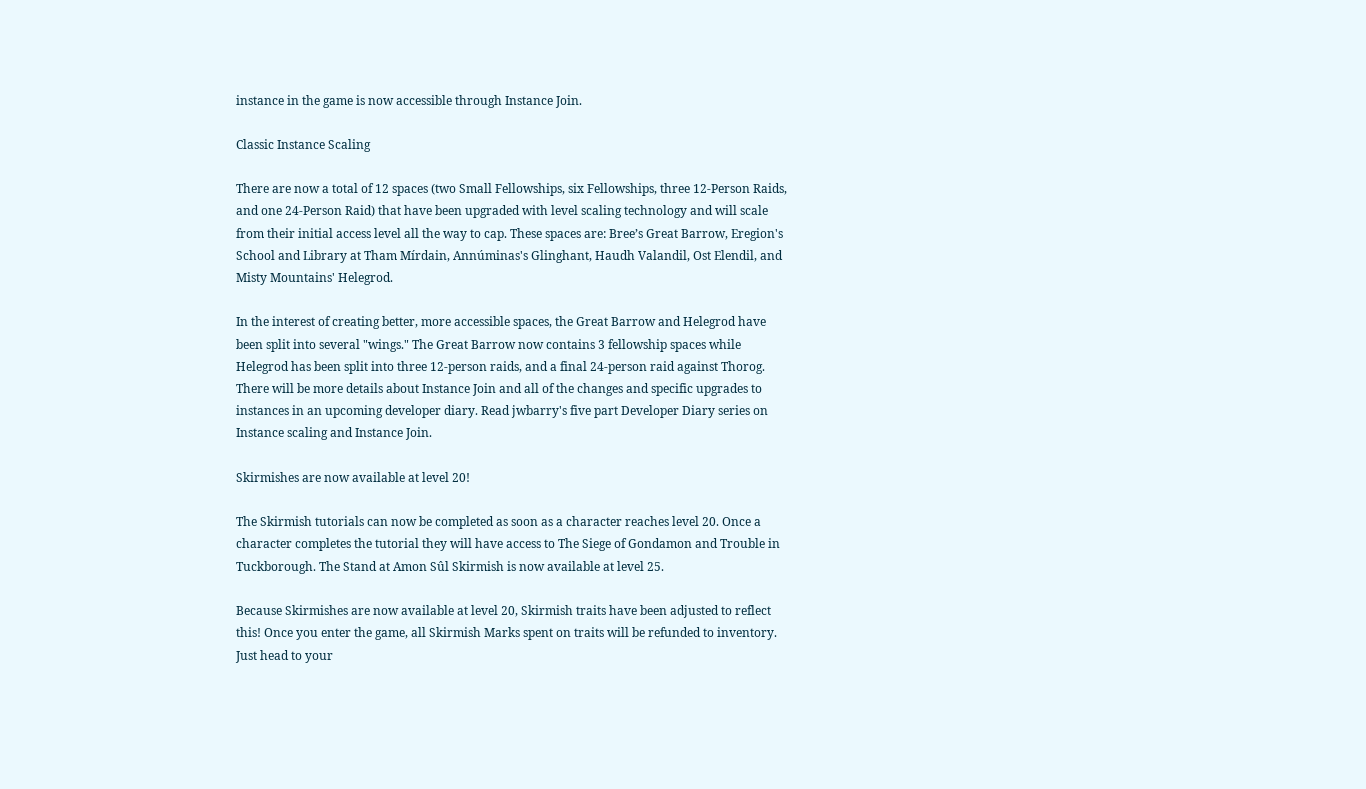instance in the game is now accessible through Instance Join.

Classic Instance Scaling

There are now a total of 12 spaces (two Small Fellowships, six Fellowships, three 12-Person Raids, and one 24-Person Raid) that have been upgraded with level scaling technology and will scale from their initial access level all the way to cap. These spaces are: Bree’s Great Barrow, Eregion's School and Library at Tham Mírdain, Annúminas's Glinghant, Haudh Valandil, Ost Elendil, and Misty Mountains' Helegrod.

In the interest of creating better, more accessible spaces, the Great Barrow and Helegrod have been split into several "wings." The Great Barrow now contains 3 fellowship spaces while Helegrod has been split into three 12-person raids, and a final 24-person raid against Thorog. There will be more details about Instance Join and all of the changes and specific upgrades to instances in an upcoming developer diary. Read jwbarry's five part Developer Diary series on Instance scaling and Instance Join.

Skirmishes are now available at level 20!

The Skirmish tutorials can now be completed as soon as a character reaches level 20. Once a character completes the tutorial they will have access to The Siege of Gondamon and Trouble in Tuckborough. The Stand at Amon Sûl Skirmish is now available at level 25.

Because Skirmishes are now available at level 20, Skirmish traits have been adjusted to reflect this! Once you enter the game, all Skirmish Marks spent on traits will be refunded to inventory. Just head to your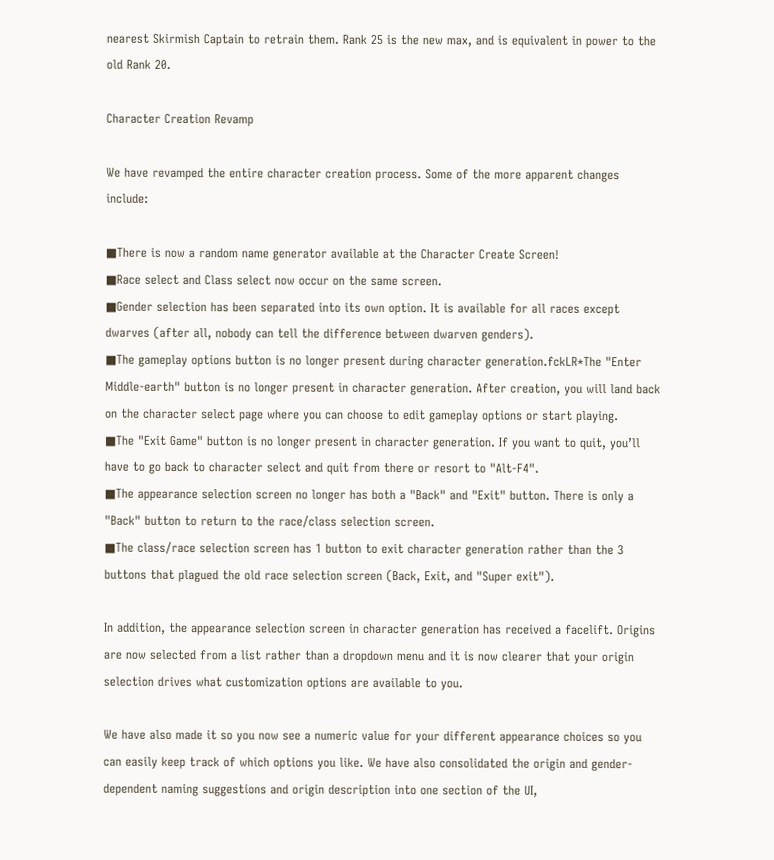nearest Skirmish Captain to retrain them. Rank 25 is the new max, and is equivalent in power to the old Rank 20.

Character Creation Revamp

We have revamped the entire character creation process. Some of the more apparent changes include:

■There is now a random name generator available at the Character Create Screen!
■Race select and Class select now occur on the same screen.
■Gender selection has been separated into its own option. It is available for all races except dwarves (after all, nobody can tell the difference between dwarven genders).
■The gameplay options button is no longer present during character generation.fckLR*The "Enter Middle-earth" button is no longer present in character generation. After creation, you will land back on the character select page where you can choose to edit gameplay options or start playing.
■The "Exit Game" button is no longer present in character generation. If you want to quit, you’ll have to go back to character select and quit from there or resort to "Alt-F4".
■The appearance selection screen no longer has both a "Back" and "Exit" button. There is only a "Back" button to return to the race/class selection screen.
■The class/race selection screen has 1 button to exit character generation rather than the 3 buttons that plagued the old race selection screen (Back, Exit, and "Super exit").

In addition, the appearance selection screen in character generation has received a facelift. Origins are now selected from a list rather than a dropdown menu and it is now clearer that your origin selection drives what customization options are available to you.

We have also made it so you now see a numeric value for your different appearance choices so you can easily keep track of which options you like. We have also consolidated the origin and gender-dependent naming suggestions and origin description into one section of the UI,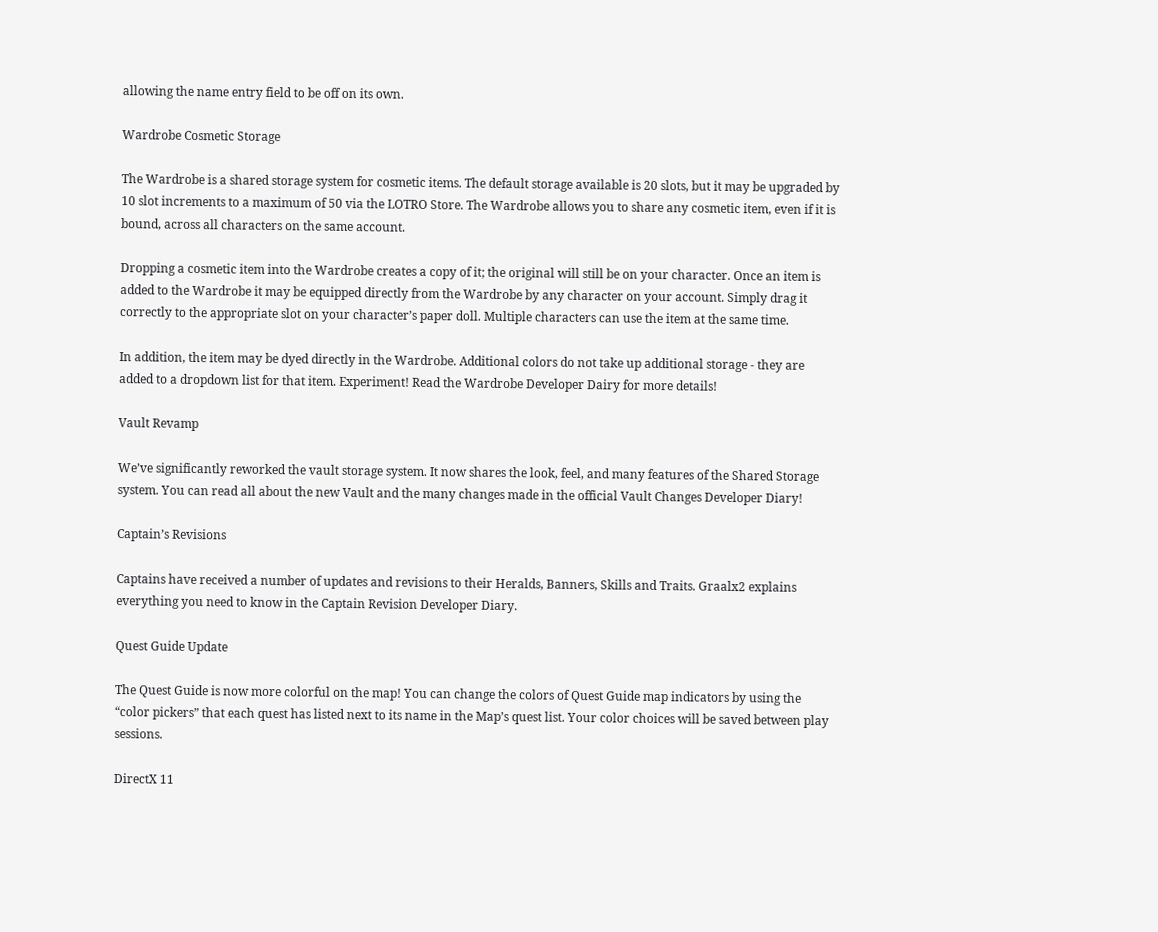allowing the name entry field to be off on its own.

Wardrobe Cosmetic Storage

The Wardrobe is a shared storage system for cosmetic items. The default storage available is 20 slots, but it may be upgraded by 10 slot increments to a maximum of 50 via the LOTRO Store. The Wardrobe allows you to share any cosmetic item, even if it is bound, across all characters on the same account.

Dropping a cosmetic item into the Wardrobe creates a copy of it; the original will still be on your character. Once an item is added to the Wardrobe it may be equipped directly from the Wardrobe by any character on your account. Simply drag it correctly to the appropriate slot on your character’s paper doll. Multiple characters can use the item at the same time.

In addition, the item may be dyed directly in the Wardrobe. Additional colors do not take up additional storage - they are added to a dropdown list for that item. Experiment! Read the Wardrobe Developer Dairy for more details!

Vault Revamp

We’ve significantly reworked the vault storage system. It now shares the look, feel, and many features of the Shared Storage system. You can read all about the new Vault and the many changes made in the official Vault Changes Developer Diary!

Captain’s Revisions

Captains have received a number of updates and revisions to their Heralds, Banners, Skills and Traits. Graalx2 explains everything you need to know in the Captain Revision Developer Diary.

Quest Guide Update

The Quest Guide is now more colorful on the map! You can change the colors of Quest Guide map indicators by using the “color pickers” that each quest has listed next to its name in the Map’s quest list. Your color choices will be saved between play sessions.

DirectX 11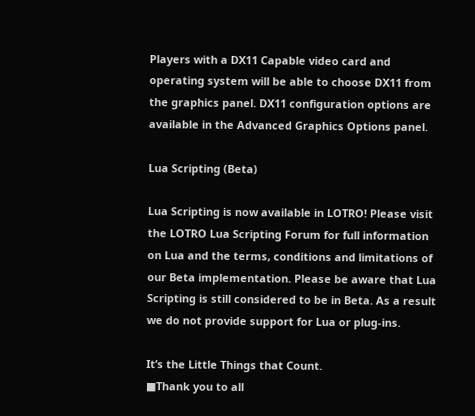Players with a DX11 Capable video card and operating system will be able to choose DX11 from the graphics panel. DX11 configuration options are available in the Advanced Graphics Options panel.

Lua Scripting (Beta)

Lua Scripting is now available in LOTRO! Please visit the LOTRO Lua Scripting Forum for full information on Lua and the terms, conditions and limitations of our Beta implementation. Please be aware that Lua Scripting is still considered to be in Beta. As a result we do not provide support for Lua or plug-ins.

It’s the Little Things that Count.
■Thank you to all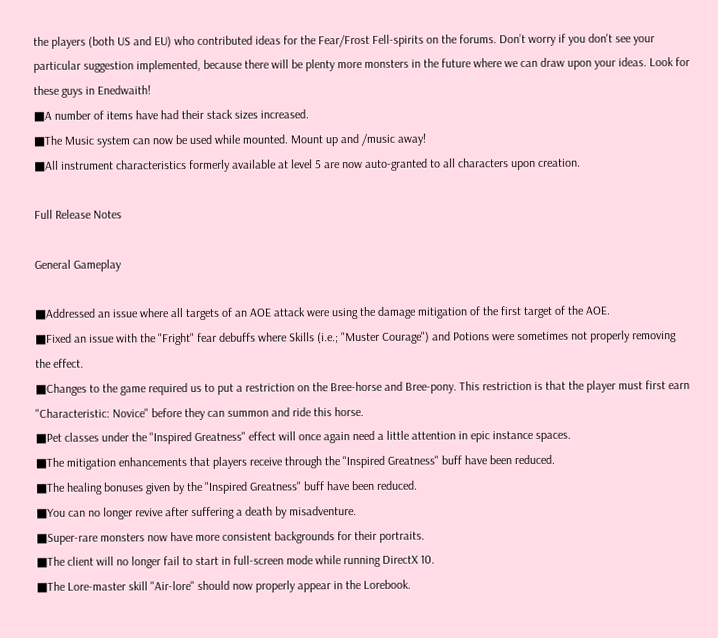the players (both US and EU) who contributed ideas for the Fear/Frost Fell-spirits on the forums. Don’t worry if you don't see your particular suggestion implemented, because there will be plenty more monsters in the future where we can draw upon your ideas. Look for these guys in Enedwaith!
■A number of items have had their stack sizes increased.
■The Music system can now be used while mounted. Mount up and /music away!
■All instrument characteristics formerly available at level 5 are now auto-granted to all characters upon creation.

Full Release Notes

General Gameplay

■Addressed an issue where all targets of an AOE attack were using the damage mitigation of the first target of the AOE.
■Fixed an issue with the "Fright" fear debuffs where Skills (i.e.; "Muster Courage") and Potions were sometimes not properly removing the effect.
■Changes to the game required us to put a restriction on the Bree-horse and Bree-pony. This restriction is that the player must first earn "Characteristic: Novice" before they can summon and ride this horse.
■Pet classes under the "Inspired Greatness" effect will once again need a little attention in epic instance spaces.
■The mitigation enhancements that players receive through the "Inspired Greatness" buff have been reduced.
■The healing bonuses given by the "Inspired Greatness" buff have been reduced.
■You can no longer revive after suffering a death by misadventure.
■Super-rare monsters now have more consistent backgrounds for their portraits.
■The client will no longer fail to start in full-screen mode while running DirectX 10.
■The Lore-master skill "Air-lore" should now properly appear in the Lorebook.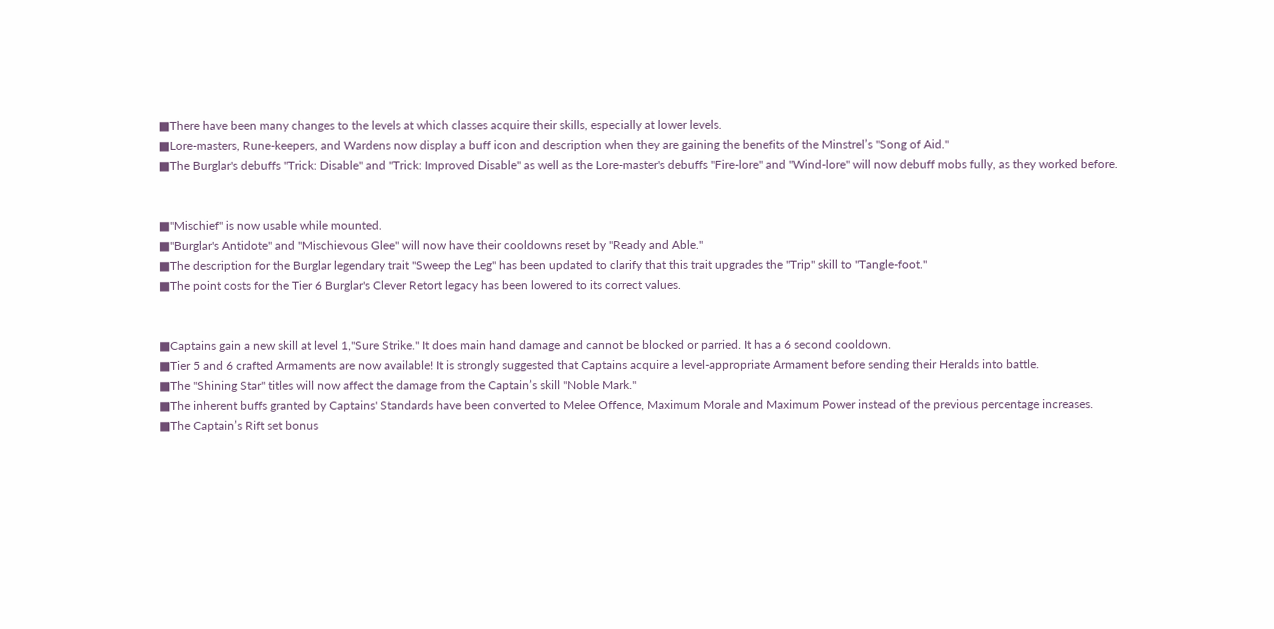■There have been many changes to the levels at which classes acquire their skills, especially at lower levels.
■Lore-masters, Rune-keepers, and Wardens now display a buff icon and description when they are gaining the benefits of the Minstrel’s "Song of Aid."
■The Burglar's debuffs "Trick: Disable" and "Trick: Improved Disable" as well as the Lore-master's debuffs "Fire-lore" and "Wind-lore" will now debuff mobs fully, as they worked before.


■"Mischief" is now usable while mounted.
■"Burglar's Antidote" and "Mischievous Glee" will now have their cooldowns reset by "Ready and Able."
■The description for the Burglar legendary trait "Sweep the Leg" has been updated to clarify that this trait upgrades the "Trip" skill to "Tangle-foot."
■The point costs for the Tier 6 Burglar's Clever Retort legacy has been lowered to its correct values.


■Captains gain a new skill at level 1,"Sure Strike." It does main hand damage and cannot be blocked or parried. It has a 6 second cooldown.
■Tier 5 and 6 crafted Armaments are now available! It is strongly suggested that Captains acquire a level-appropriate Armament before sending their Heralds into battle.
■The "Shining Star" titles will now affect the damage from the Captain’s skill "Noble Mark."
■The inherent buffs granted by Captains' Standards have been converted to Melee Offence, Maximum Morale and Maximum Power instead of the previous percentage increases.
■The Captain’s Rift set bonus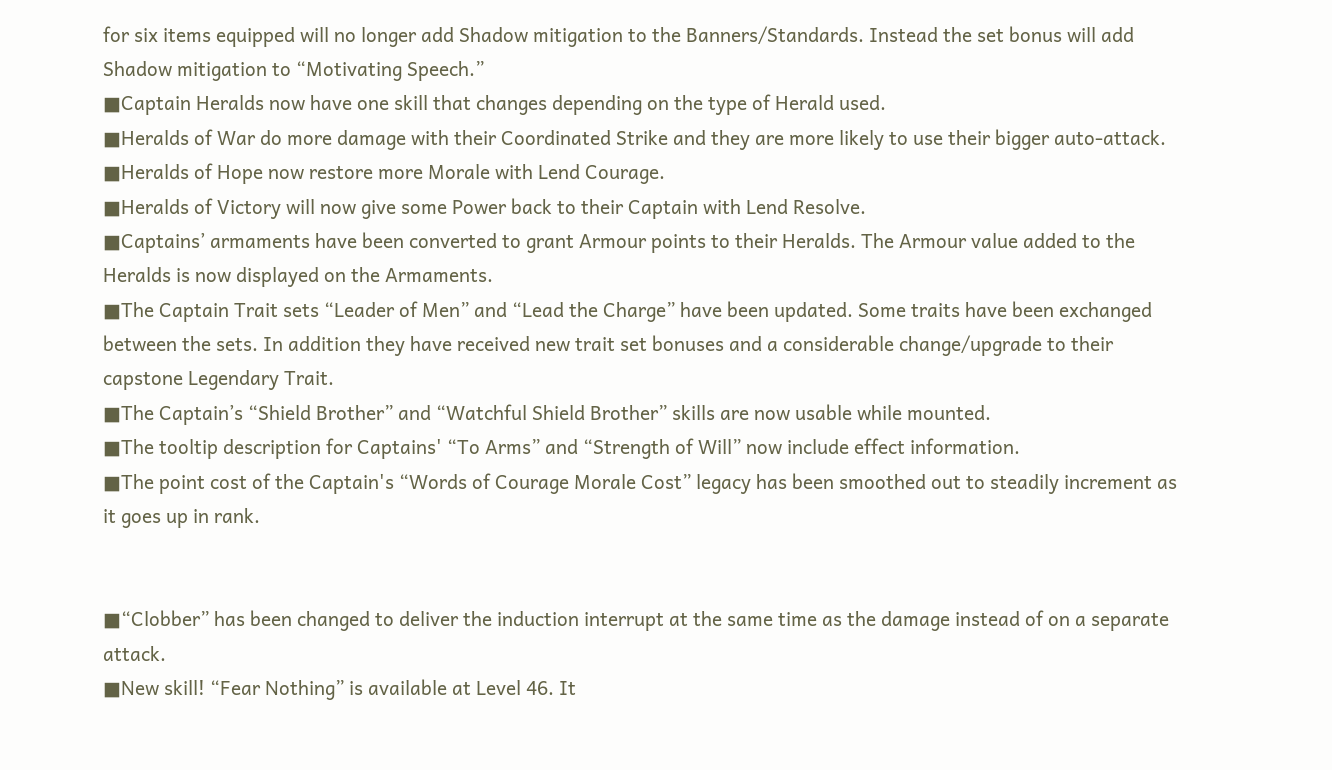for six items equipped will no longer add Shadow mitigation to the Banners/Standards. Instead the set bonus will add Shadow mitigation to “Motivating Speech.”
■Captain Heralds now have one skill that changes depending on the type of Herald used.
■Heralds of War do more damage with their Coordinated Strike and they are more likely to use their bigger auto-attack.
■Heralds of Hope now restore more Morale with Lend Courage.
■Heralds of Victory will now give some Power back to their Captain with Lend Resolve.
■Captains’ armaments have been converted to grant Armour points to their Heralds. The Armour value added to the Heralds is now displayed on the Armaments.
■The Captain Trait sets “Leader of Men” and “Lead the Charge” have been updated. Some traits have been exchanged between the sets. In addition they have received new trait set bonuses and a considerable change/upgrade to their capstone Legendary Trait.
■The Captain’s “Shield Brother” and “Watchful Shield Brother” skills are now usable while mounted.
■The tooltip description for Captains' “To Arms” and “Strength of Will” now include effect information.
■The point cost of the Captain's “Words of Courage Morale Cost” legacy has been smoothed out to steadily increment as it goes up in rank.


■“Clobber” has been changed to deliver the induction interrupt at the same time as the damage instead of on a separate attack.
■New skill! “Fear Nothing” is available at Level 46. It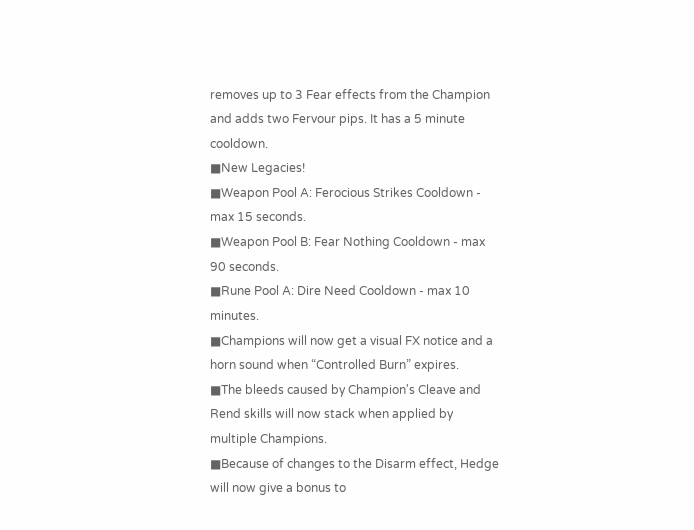removes up to 3 Fear effects from the Champion and adds two Fervour pips. It has a 5 minute cooldown.
■New Legacies!
■Weapon Pool A: Ferocious Strikes Cooldown - max 15 seconds.
■Weapon Pool B: Fear Nothing Cooldown - max 90 seconds.
■Rune Pool A: Dire Need Cooldown - max 10 minutes.
■Champions will now get a visual FX notice and a horn sound when “Controlled Burn” expires.
■The bleeds caused by Champion's Cleave and Rend skills will now stack when applied by multiple Champions.
■Because of changes to the Disarm effect, Hedge will now give a bonus to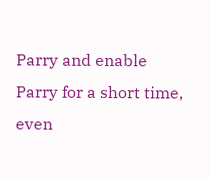Parry and enable Parry for a short time, even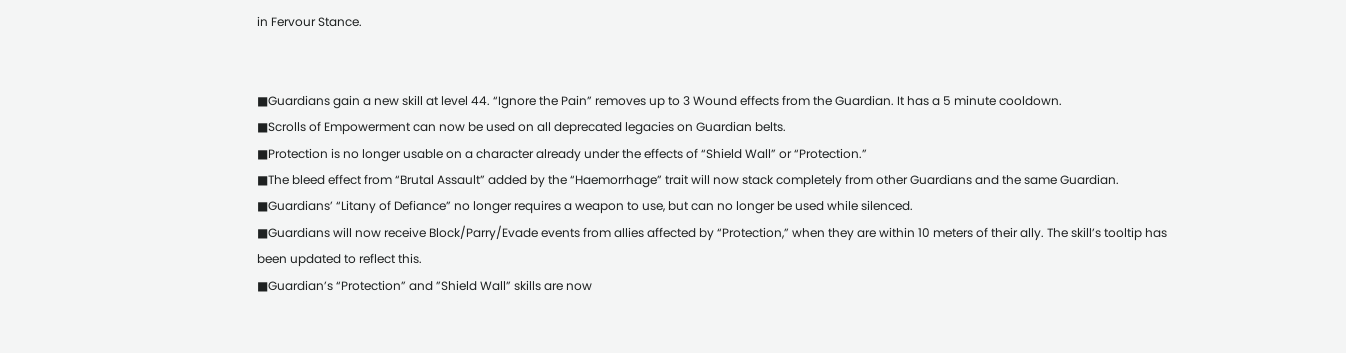in Fervour Stance.


■Guardians gain a new skill at level 44. “Ignore the Pain” removes up to 3 Wound effects from the Guardian. It has a 5 minute cooldown.
■Scrolls of Empowerment can now be used on all deprecated legacies on Guardian belts.
■Protection is no longer usable on a character already under the effects of “Shield Wall” or “Protection.”
■The bleed effect from “Brutal Assault” added by the “Haemorrhage” trait will now stack completely from other Guardians and the same Guardian.
■Guardians’ “Litany of Defiance” no longer requires a weapon to use, but can no longer be used while silenced.
■Guardians will now receive Block/Parry/Evade events from allies affected by “Protection,” when they are within 10 meters of their ally. The skill’s tooltip has been updated to reflect this.
■Guardian’s “Protection” and ”Shield Wall” skills are now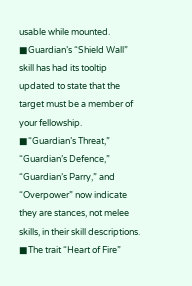usable while mounted.
■Guardian’s “Shield Wall” skill has had its tooltip updated to state that the target must be a member of your fellowship.
■“Guardian’s Threat,” “Guardian’s Defence,” “Guardian’s Parry,” and “Overpower” now indicate they are stances, not melee skills, in their skill descriptions.
■The trait “Heart of Fire”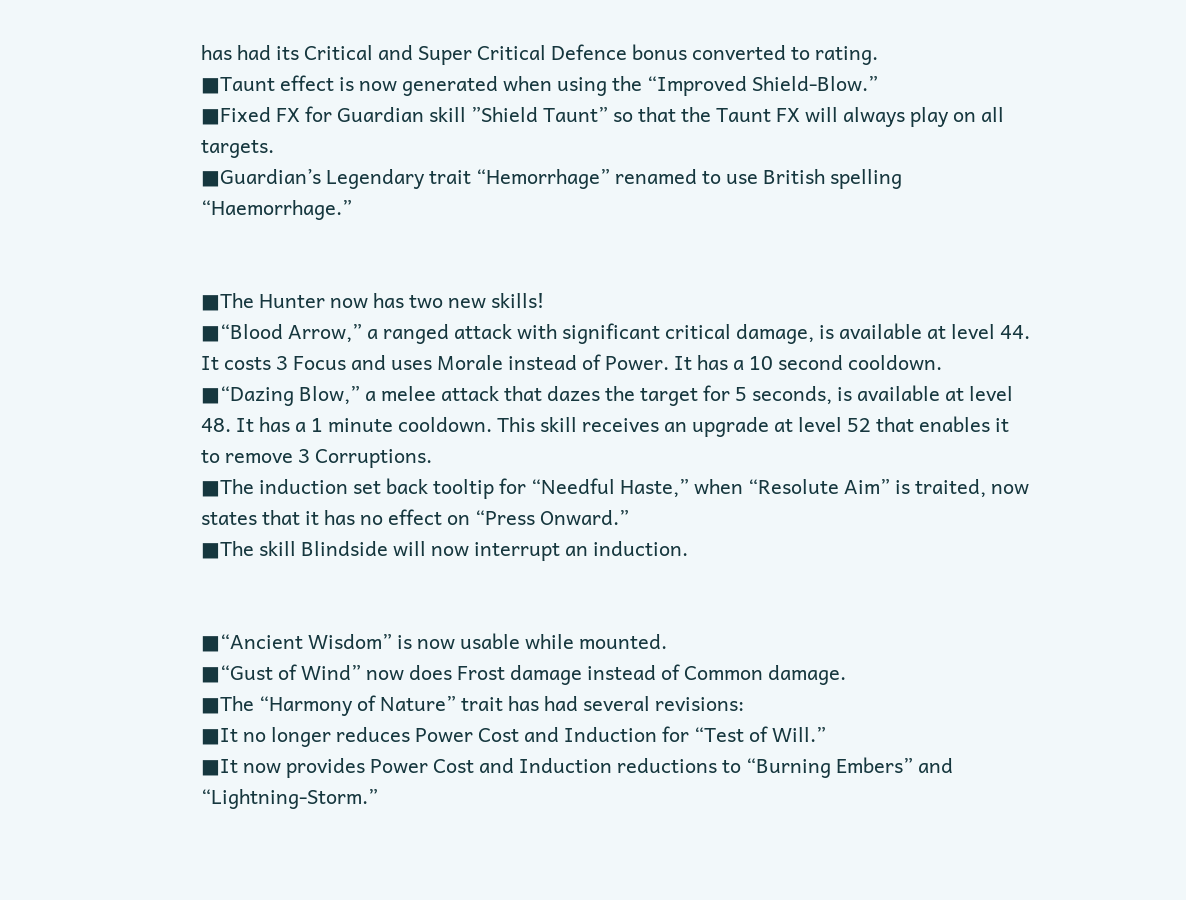has had its Critical and Super Critical Defence bonus converted to rating.
■Taunt effect is now generated when using the “Improved Shield-Blow.”
■Fixed FX for Guardian skill ”Shield Taunt” so that the Taunt FX will always play on all targets.
■Guardian’s Legendary trait “Hemorrhage” renamed to use British spelling “Haemorrhage.”


■The Hunter now has two new skills!
■“Blood Arrow,” a ranged attack with significant critical damage, is available at level 44. It costs 3 Focus and uses Morale instead of Power. It has a 10 second cooldown.
■“Dazing Blow,” a melee attack that dazes the target for 5 seconds, is available at level 48. It has a 1 minute cooldown. This skill receives an upgrade at level 52 that enables it to remove 3 Corruptions.
■The induction set back tooltip for “Needful Haste,” when “Resolute Aim” is traited, now states that it has no effect on “Press Onward.”
■The skill Blindside will now interrupt an induction.


■“Ancient Wisdom” is now usable while mounted.
■“Gust of Wind” now does Frost damage instead of Common damage.
■The “Harmony of Nature” trait has had several revisions:
■It no longer reduces Power Cost and Induction for “Test of Will.”
■It now provides Power Cost and Induction reductions to “Burning Embers” and “Lightning-Storm.”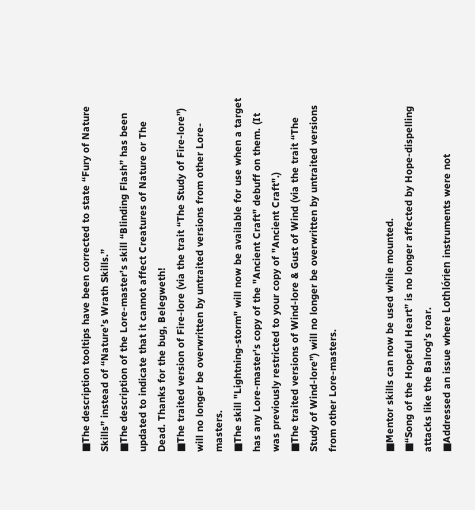■The description tooltips have been corrected to state “Fury of Nature Skills” instead of “Nature’s Wrath Skills.”
■The description of the Lore-master’s skill “Blinding Flash” has been updated to indicate that it cannot affect Creatures of Nature or The Dead. Thanks for the bug, Belegweth!
■The traited version of Fire-lore (via the trait “The Study of Fire-lore”) will no longer be overwritten by untraited versions from other Lore-masters.
■The skill "Lightning-storm" will now be available for use when a target has any Lore-master's copy of the "Ancient Craft" debuff on them. (It was previously restricted to your copy of "Ancient Craft".)
■The traited versions of Wind-lore & Gust of Wind (via the trait “The Study of Wind-lore”) will no longer be overwritten by untraited versions from other Lore-masters.


■Mentor skills can now be used while mounted.
■“Song of the Hopeful Heart” is no longer affected by Hope-dispelling attacks like the Balrog’s roar.
■Addressed an issue where Lothlórien instruments were not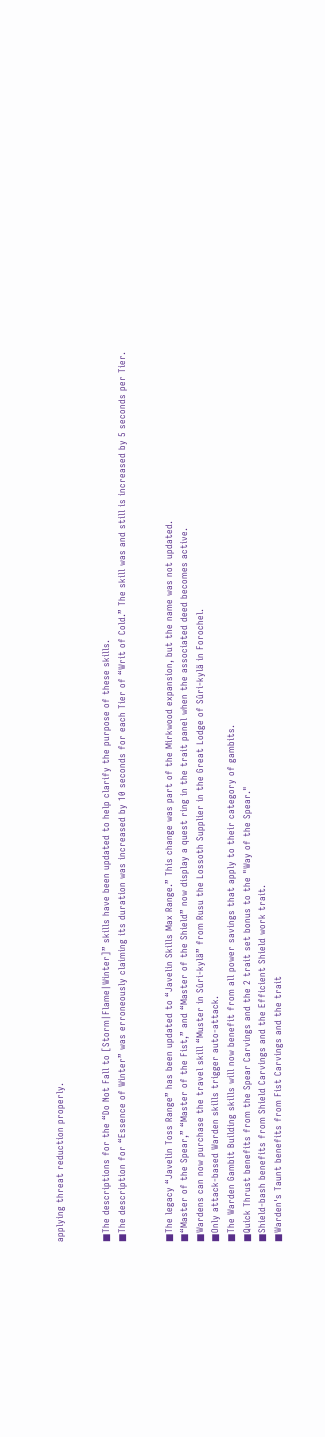applying threat reduction properly.


■The descriptions for the “Do Not Fall to [Storm|Flame|Winter]” skills have been updated to help clarify the purpose of these skills.
■The description for “Essence of Winter” was erroneously claiming its duration was increased by 10 seconds for each Tier of “Writ of Cold.” The skill was and still is increased by 5 seconds per Tier.


■The legacy “Javelin Toss Range” has been updated to “Javelin Skills Max Range.” This change was part of the Mirkwood expansion, but the name was not updated.
■“Master of the Spear,” “Master of the Fist,” and “Master of the Shield” now display a quest ring in the trait panel when the associated deed becomes active.
■Wardens can now purchase the travel skill “Muster in Sûri-kylä” from Rusu the Lossoth Supplier in the Great Lodge of Sûri-kylä in Forochel.
■Only attack-based Warden skills trigger auto-attack.
■The Warden Gambit Building skills will now benefit from all power savings that apply to their category of gambits.
■Quick Thrust benefits from the Spear Carvings and the 2 trait set bonus to the "Way of the Spear."
■Shield-bash benefits from Shield Carvings and the Efficient Shield work trait.
■Warden's Taunt benefits from Fist Carvings and the trait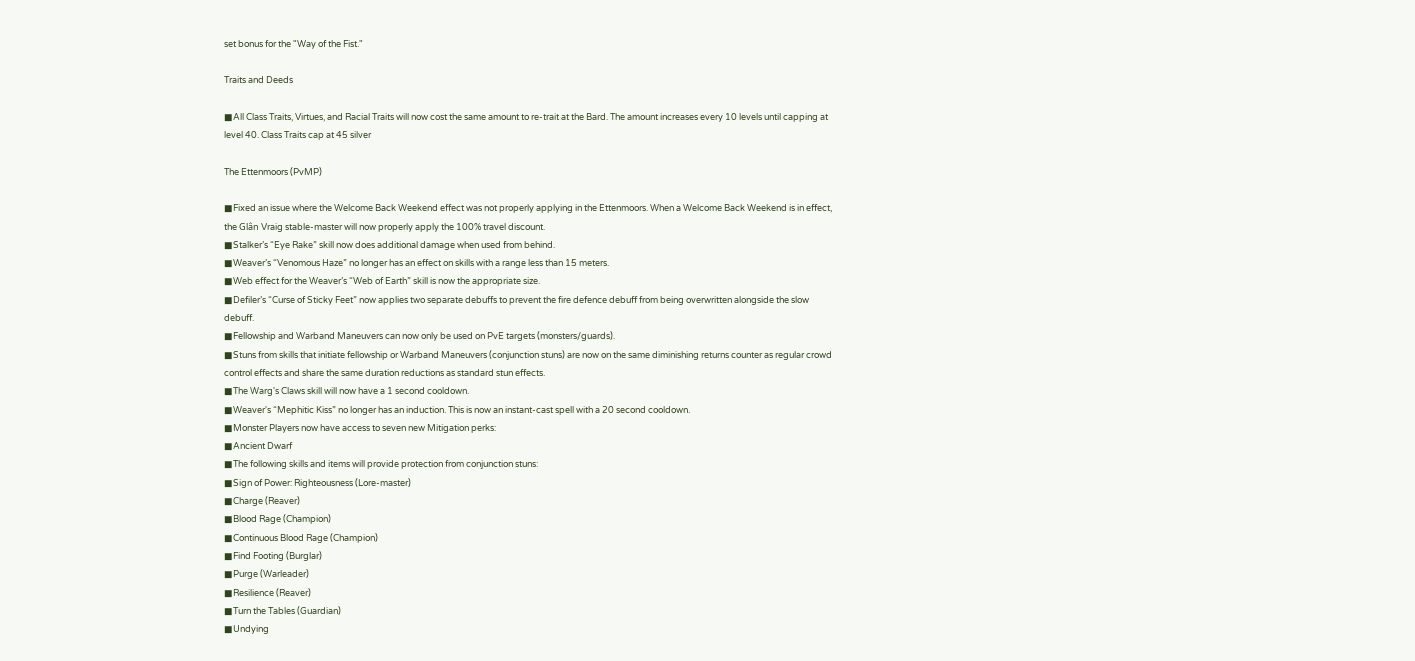set bonus for the "Way of the Fist."

Traits and Deeds

■All Class Traits, Virtues, and Racial Traits will now cost the same amount to re-trait at the Bard. The amount increases every 10 levels until capping at level 40. Class Traits cap at 45 silver

The Ettenmoors (PvMP)

■Fixed an issue where the Welcome Back Weekend effect was not properly applying in the Ettenmoors. When a Welcome Back Weekend is in effect, the Glân Vraig stable-master will now properly apply the 100% travel discount.
■Stalker’s “Eye Rake” skill now does additional damage when used from behind.
■Weaver’s “Venomous Haze” no longer has an effect on skills with a range less than 15 meters.
■Web effect for the Weaver’s “Web of Earth” skill is now the appropriate size.
■Defiler’s “Curse of Sticky Feet” now applies two separate debuffs to prevent the fire defence debuff from being overwritten alongside the slow debuff.
■Fellowship and Warband Maneuvers can now only be used on PvE targets (monsters/guards).
■Stuns from skills that initiate fellowship or Warband Maneuvers (conjunction stuns) are now on the same diminishing returns counter as regular crowd control effects and share the same duration reductions as standard stun effects.
■The Warg's Claws skill will now have a 1 second cooldown.
■Weaver's “Mephitic Kiss” no longer has an induction. This is now an instant-cast spell with a 20 second cooldown.
■Monster Players now have access to seven new Mitigation perks:
■Ancient Dwarf
■The following skills and items will provide protection from conjunction stuns:
■Sign of Power: Righteousness (Lore-master)
■Charge (Reaver)
■Blood Rage (Champion)
■Continuous Blood Rage (Champion)
■Find Footing (Burglar)
■Purge (Warleader)
■Resilience (Reaver)
■Turn the Tables (Guardian)
■Undying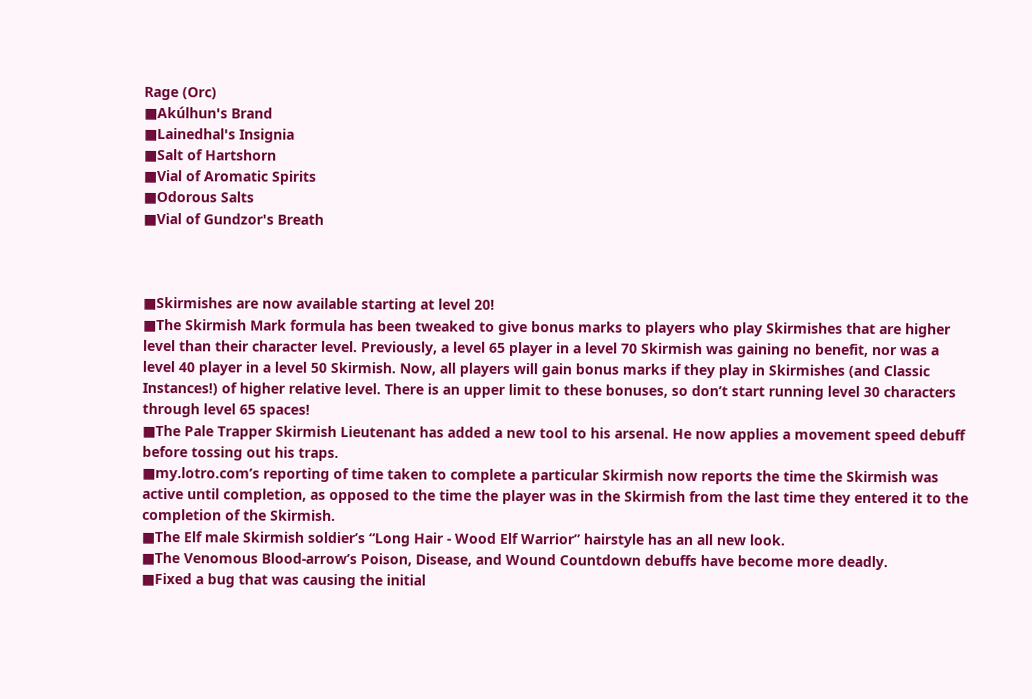Rage (Orc)
■Akúlhun's Brand
■Lainedhal's Insignia
■Salt of Hartshorn
■Vial of Aromatic Spirits
■Odorous Salts
■Vial of Gundzor's Breath



■Skirmishes are now available starting at level 20!
■The Skirmish Mark formula has been tweaked to give bonus marks to players who play Skirmishes that are higher level than their character level. Previously, a level 65 player in a level 70 Skirmish was gaining no benefit, nor was a level 40 player in a level 50 Skirmish. Now, all players will gain bonus marks if they play in Skirmishes (and Classic Instances!) of higher relative level. There is an upper limit to these bonuses, so don’t start running level 30 characters through level 65 spaces!
■The Pale Trapper Skirmish Lieutenant has added a new tool to his arsenal. He now applies a movement speed debuff before tossing out his traps.
■my.lotro.com’s reporting of time taken to complete a particular Skirmish now reports the time the Skirmish was active until completion, as opposed to the time the player was in the Skirmish from the last time they entered it to the completion of the Skirmish.
■The Elf male Skirmish soldier’s “Long Hair - Wood Elf Warrior” hairstyle has an all new look.
■The Venomous Blood-arrow’s Poison, Disease, and Wound Countdown debuffs have become more deadly.
■Fixed a bug that was causing the initial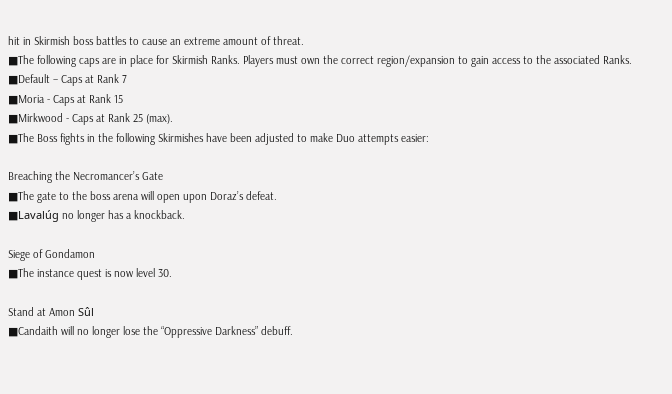hit in Skirmish boss battles to cause an extreme amount of threat.
■The following caps are in place for Skirmish Ranks. Players must own the correct region/expansion to gain access to the associated Ranks.
■Default – Caps at Rank 7
■Moria - Caps at Rank 15
■Mirkwood - Caps at Rank 25 (max).
■The Boss fights in the following Skirmishes have been adjusted to make Duo attempts easier:

Breaching the Necromancer’s Gate
■The gate to the boss arena will open upon Doraz’s defeat.
■Lavalúg no longer has a knockback.

Siege of Gondamon
■The instance quest is now level 30.

Stand at Amon Sûl
■Candaith will no longer lose the “Oppressive Darkness” debuff.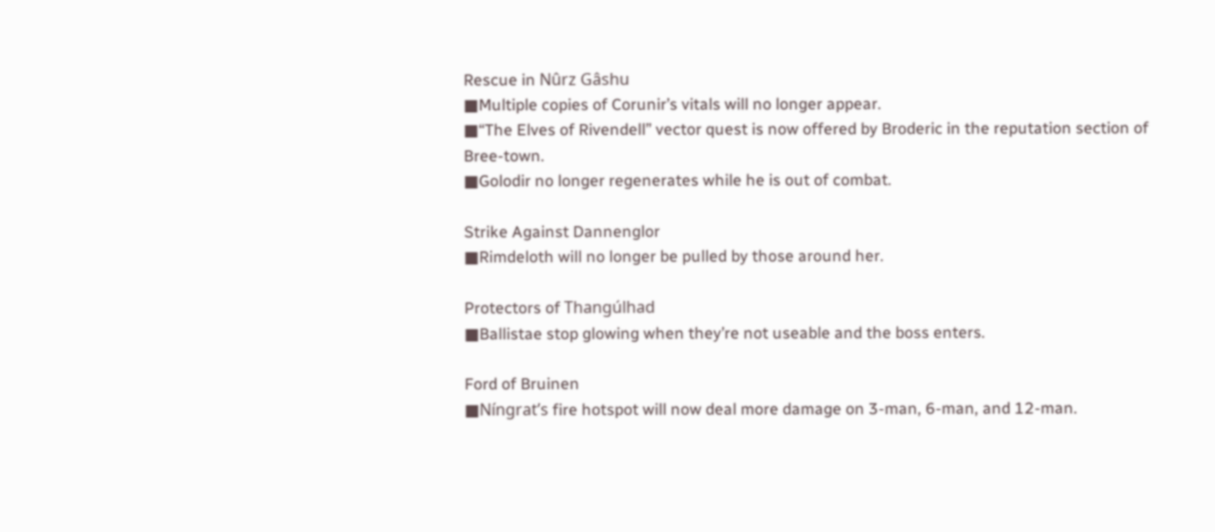Rescue in Nûrz Gâshu
■Multiple copies of Corunir’s vitals will no longer appear.
■“The Elves of Rivendell” vector quest is now offered by Broderic in the reputation section of Bree-town.
■Golodir no longer regenerates while he is out of combat.

Strike Against Dannenglor
■Rimdeloth will no longer be pulled by those around her.

Protectors of Thangúlhad
■Ballistae stop glowing when they’re not useable and the boss enters.

Ford of Bruinen
■Níngrat’s fire hotspot will now deal more damage on 3-man, 6-man, and 12-man.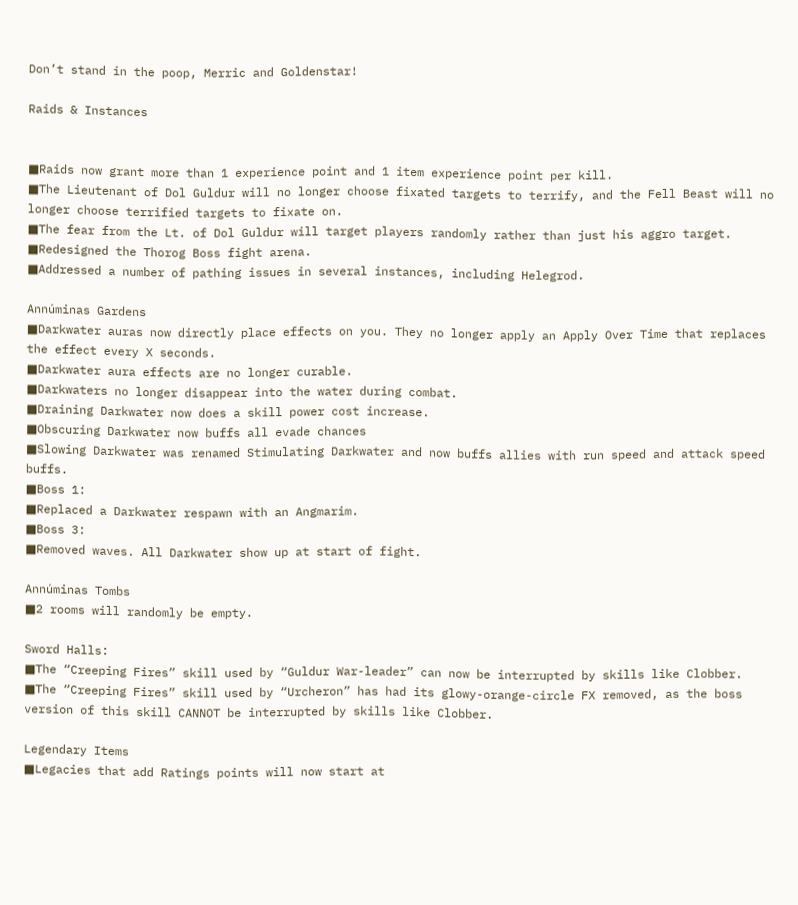Don’t stand in the poop, Merric and Goldenstar!

Raids & Instances


■Raids now grant more than 1 experience point and 1 item experience point per kill.
■The Lieutenant of Dol Guldur will no longer choose fixated targets to terrify, and the Fell Beast will no longer choose terrified targets to fixate on.
■The fear from the Lt. of Dol Guldur will target players randomly rather than just his aggro target.
■Redesigned the Thorog Boss fight arena.
■Addressed a number of pathing issues in several instances, including Helegrod.

Annúminas Gardens
■Darkwater auras now directly place effects on you. They no longer apply an Apply Over Time that replaces the effect every X seconds.
■Darkwater aura effects are no longer curable.
■Darkwaters no longer disappear into the water during combat.
■Draining Darkwater now does a skill power cost increase.
■Obscuring Darkwater now buffs all evade chances
■Slowing Darkwater was renamed Stimulating Darkwater and now buffs allies with run speed and attack speed buffs.
■Boss 1:
■Replaced a Darkwater respawn with an Angmarim.
■Boss 3:
■Removed waves. All Darkwater show up at start of fight.

Annúminas Tombs
■2 rooms will randomly be empty.

Sword Halls:
■The “Creeping Fires” skill used by “Guldur War-leader” can now be interrupted by skills like Clobber.
■The “Creeping Fires” skill used by “Urcheron” has had its glowy-orange-circle FX removed, as the boss version of this skill CANNOT be interrupted by skills like Clobber.

Legendary Items
■Legacies that add Ratings points will now start at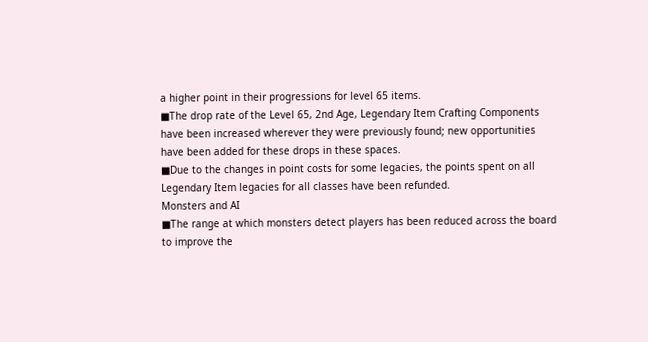a higher point in their progressions for level 65 items.
■The drop rate of the Level 65, 2nd Age, Legendary Item Crafting Components have been increased wherever they were previously found; new opportunities have been added for these drops in these spaces.
■Due to the changes in point costs for some legacies, the points spent on all Legendary Item legacies for all classes have been refunded.
Monsters and AI
■The range at which monsters detect players has been reduced across the board to improve the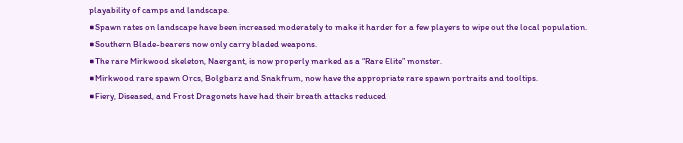playability of camps and landscape.
■Spawn rates on landscape have been increased moderately to make it harder for a few players to wipe out the local population.
■Southern Blade-bearers now only carry bladed weapons.
■The rare Mirkwood skeleton, Naergant, is now properly marked as a “Rare Elite” monster.
■Mirkwood rare spawn Orcs, Bolgbarz and Snakfrum, now have the appropriate rare spawn portraits and tooltips.
■Fiery, Diseased, and Frost Dragonets have had their breath attacks reduced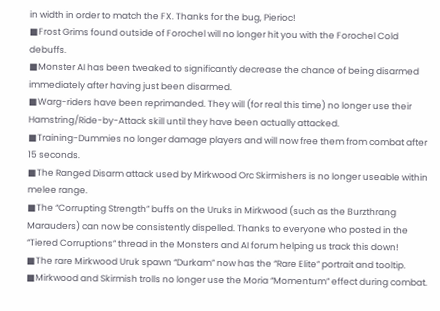in width in order to match the FX. Thanks for the bug, Pierioc!
■Frost Grims found outside of Forochel will no longer hit you with the Forochel Cold debuffs.
■Monster AI has been tweaked to significantly decrease the chance of being disarmed immediately after having just been disarmed.
■Warg-riders have been reprimanded. They will (for real this time) no longer use their Hamstring/Ride-by-Attack skill until they have been actually attacked.
■Training-Dummies no longer damage players and will now free them from combat after 15 seconds.
■The Ranged Disarm attack used by Mirkwood Orc Skirmishers is no longer useable within melee range.
■The “Corrupting Strength” buffs on the Uruks in Mirkwood (such as the Burzthrang Marauders) can now be consistently dispelled. Thanks to everyone who posted in the “Tiered Corruptions” thread in the Monsters and AI forum helping us track this down!
■The rare Mirkwood Uruk spawn “Durkam” now has the “Rare Elite” portrait and tooltip.
■Mirkwood and Skirmish trolls no longer use the Moria “Momentum” effect during combat.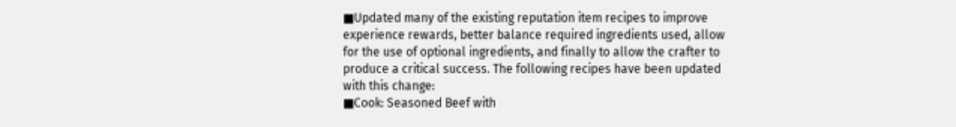■Updated many of the existing reputation item recipes to improve experience rewards, better balance required ingredients used, allow for the use of optional ingredients, and finally to allow the crafter to produce a critical success. The following recipes have been updated with this change:
■Cook: Seasoned Beef with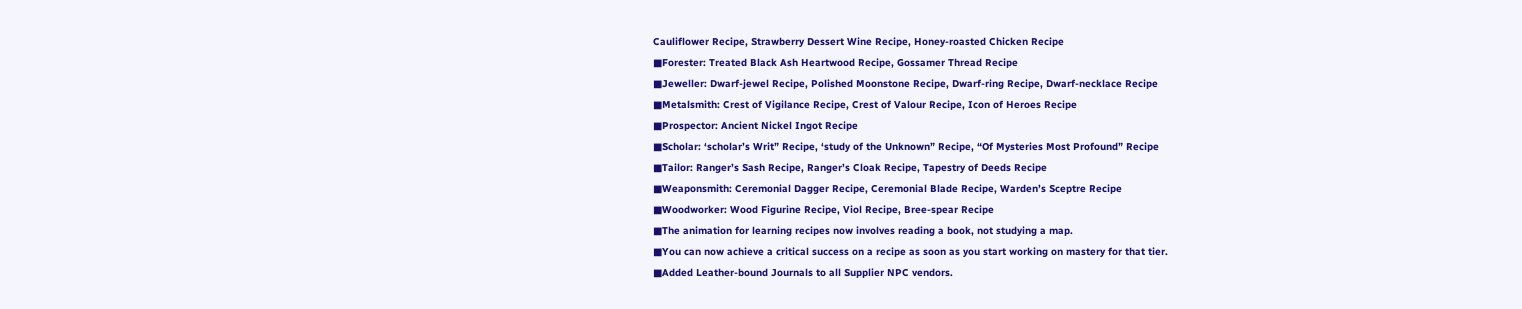Cauliflower Recipe, Strawberry Dessert Wine Recipe, Honey-roasted Chicken Recipe
■Forester: Treated Black Ash Heartwood Recipe, Gossamer Thread Recipe
■Jeweller: Dwarf-jewel Recipe, Polished Moonstone Recipe, Dwarf-ring Recipe, Dwarf-necklace Recipe
■Metalsmith: Crest of Vigilance Recipe, Crest of Valour Recipe, Icon of Heroes Recipe
■Prospector: Ancient Nickel Ingot Recipe
■Scholar: ‘scholar’s Writ” Recipe, ‘study of the Unknown” Recipe, “Of Mysteries Most Profound” Recipe
■Tailor: Ranger’s Sash Recipe, Ranger’s Cloak Recipe, Tapestry of Deeds Recipe
■Weaponsmith: Ceremonial Dagger Recipe, Ceremonial Blade Recipe, Warden’s Sceptre Recipe
■Woodworker: Wood Figurine Recipe, Viol Recipe, Bree-spear Recipe
■The animation for learning recipes now involves reading a book, not studying a map.
■You can now achieve a critical success on a recipe as soon as you start working on mastery for that tier.
■Added Leather-bound Journals to all Supplier NPC vendors.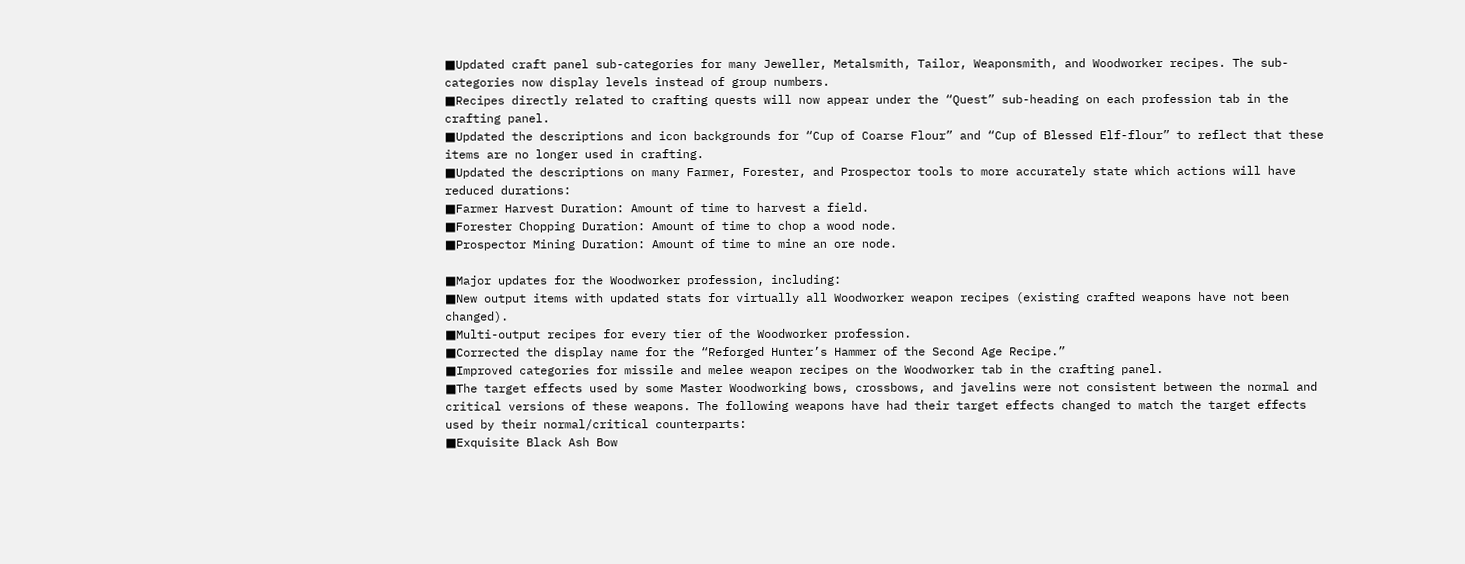■Updated craft panel sub-categories for many Jeweller, Metalsmith, Tailor, Weaponsmith, and Woodworker recipes. The sub-categories now display levels instead of group numbers.
■Recipes directly related to crafting quests will now appear under the “Quest” sub-heading on each profession tab in the crafting panel.
■Updated the descriptions and icon backgrounds for “Cup of Coarse Flour” and “Cup of Blessed Elf-flour” to reflect that these items are no longer used in crafting.
■Updated the descriptions on many Farmer, Forester, and Prospector tools to more accurately state which actions will have reduced durations:
■Farmer Harvest Duration: Amount of time to harvest a field.
■Forester Chopping Duration: Amount of time to chop a wood node.
■Prospector Mining Duration: Amount of time to mine an ore node.

■Major updates for the Woodworker profession, including:
■New output items with updated stats for virtually all Woodworker weapon recipes (existing crafted weapons have not been changed).
■Multi-output recipes for every tier of the Woodworker profession.
■Corrected the display name for the “Reforged Hunter’s Hammer of the Second Age Recipe.”
■Improved categories for missile and melee weapon recipes on the Woodworker tab in the crafting panel.
■The target effects used by some Master Woodworking bows, crossbows, and javelins were not consistent between the normal and critical versions of these weapons. The following weapons have had their target effects changed to match the target effects used by their normal/critical counterparts:
■Exquisite Black Ash Bow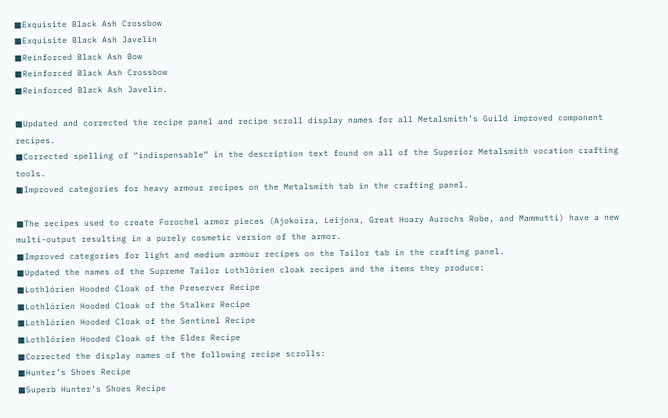■Exquisite Black Ash Crossbow
■Exquisite Black Ash Javelin
■Reinforced Black Ash Bow
■Reinforced Black Ash Crossbow
■Reinforced Black Ash Javelin.

■Updated and corrected the recipe panel and recipe scroll display names for all Metalsmith’s Guild improved component recipes.
■Corrected spelling of “indispensable” in the description text found on all of the Superior Metalsmith vocation crafting tools.
■Improved categories for heavy armour recipes on the Metalsmith tab in the crafting panel.

■The recipes used to create Forochel armor pieces (Ajokoira, Leijona, Great Hoary Aurochs Robe, and Mammutti) have a new multi-output resulting in a purely cosmetic version of the armor.
■Improved categories for light and medium armour recipes on the Tailor tab in the crafting panel.
■Updated the names of the Supreme Tailor Lothlórien cloak recipes and the items they produce:
■Lothlórien Hooded Cloak of the Preserver Recipe
■Lothlórien Hooded Cloak of the Stalker Recipe
■Lothlórien Hooded Cloak of the Sentinel Recipe
■Lothlórien Hooded Cloak of the Elder Recipe
■Corrected the display names of the following recipe scrolls:
■Hunter’s Shoes Recipe
■Superb Hunter’s Shoes Recipe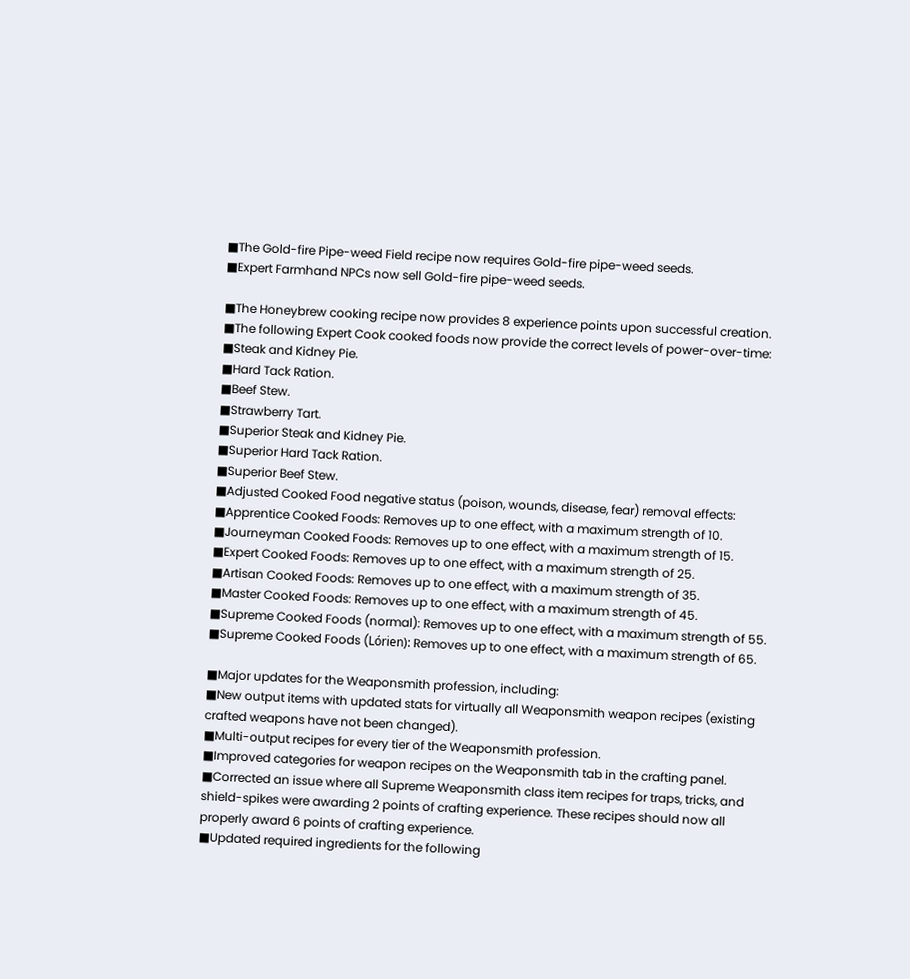■The Gold-fire Pipe-weed Field recipe now requires Gold-fire pipe-weed seeds.
■Expert Farmhand NPCs now sell Gold-fire pipe-weed seeds.

■The Honeybrew cooking recipe now provides 8 experience points upon successful creation.
■The following Expert Cook cooked foods now provide the correct levels of power-over-time:
■Steak and Kidney Pie.
■Hard Tack Ration.
■Beef Stew.
■Strawberry Tart.
■Superior Steak and Kidney Pie.
■Superior Hard Tack Ration.
■Superior Beef Stew.
■Adjusted Cooked Food negative status (poison, wounds, disease, fear) removal effects:
■Apprentice Cooked Foods: Removes up to one effect, with a maximum strength of 10.
■Journeyman Cooked Foods: Removes up to one effect, with a maximum strength of 15.
■Expert Cooked Foods: Removes up to one effect, with a maximum strength of 25.
■Artisan Cooked Foods: Removes up to one effect, with a maximum strength of 35.
■Master Cooked Foods: Removes up to one effect, with a maximum strength of 45.
■Supreme Cooked Foods (normal): Removes up to one effect, with a maximum strength of 55.
■Supreme Cooked Foods (Lórien): Removes up to one effect, with a maximum strength of 65.

■Major updates for the Weaponsmith profession, including:
■New output items with updated stats for virtually all Weaponsmith weapon recipes (existing crafted weapons have not been changed).
■Multi-output recipes for every tier of the Weaponsmith profession.
■Improved categories for weapon recipes on the Weaponsmith tab in the crafting panel.
■Corrected an issue where all Supreme Weaponsmith class item recipes for traps, tricks, and shield-spikes were awarding 2 points of crafting experience. These recipes should now all properly award 6 points of crafting experience.
■Updated required ingredients for the following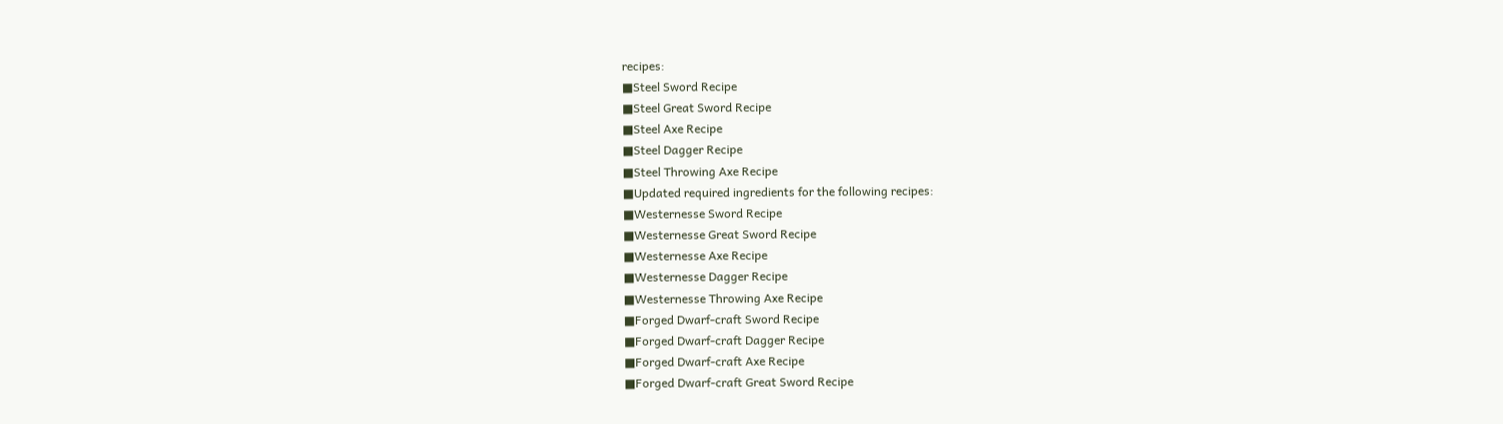recipes:
■Steel Sword Recipe
■Steel Great Sword Recipe
■Steel Axe Recipe
■Steel Dagger Recipe
■Steel Throwing Axe Recipe
■Updated required ingredients for the following recipes:
■Westernesse Sword Recipe
■Westernesse Great Sword Recipe
■Westernesse Axe Recipe
■Westernesse Dagger Recipe
■Westernesse Throwing Axe Recipe
■Forged Dwarf-craft Sword Recipe
■Forged Dwarf-craft Dagger Recipe
■Forged Dwarf-craft Axe Recipe
■Forged Dwarf-craft Great Sword Recipe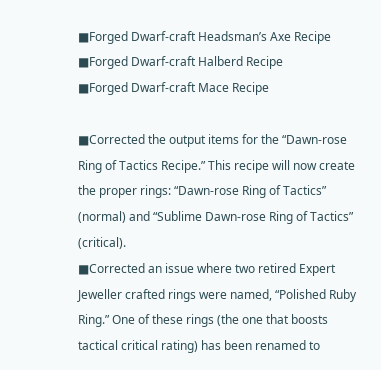■Forged Dwarf-craft Headsman’s Axe Recipe
■Forged Dwarf-craft Halberd Recipe
■Forged Dwarf-craft Mace Recipe

■Corrected the output items for the “Dawn-rose Ring of Tactics Recipe.” This recipe will now create the proper rings: “Dawn-rose Ring of Tactics” (normal) and “Sublime Dawn-rose Ring of Tactics” (critical).
■Corrected an issue where two retired Expert Jeweller crafted rings were named, “Polished Ruby Ring.” One of these rings (the one that boosts tactical critical rating) has been renamed to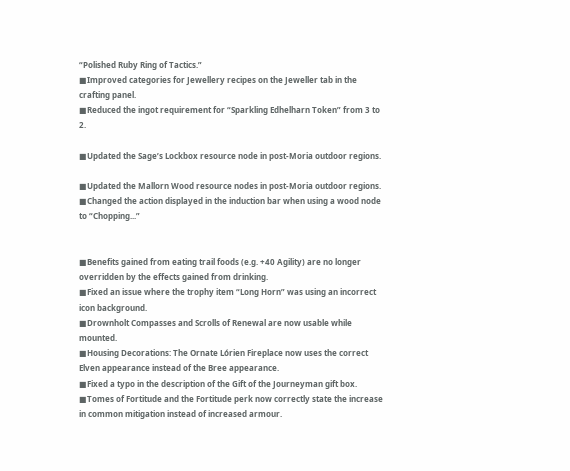“Polished Ruby Ring of Tactics.”
■Improved categories for Jewellery recipes on the Jeweller tab in the crafting panel.
■Reduced the ingot requirement for “Sparkling Edhelharn Token” from 3 to 2.

■Updated the Sage’s Lockbox resource node in post-Moria outdoor regions.

■Updated the Mallorn Wood resource nodes in post-Moria outdoor regions.
■Changed the action displayed in the induction bar when using a wood node to “Chopping...”


■Benefits gained from eating trail foods (e.g. +40 Agility) are no longer overridden by the effects gained from drinking.
■Fixed an issue where the trophy item “Long Horn” was using an incorrect icon background.
■Drownholt Compasses and Scrolls of Renewal are now usable while mounted.
■Housing Decorations: The Ornate Lórien Fireplace now uses the correct Elven appearance instead of the Bree appearance.
■Fixed a typo in the description of the Gift of the Journeyman gift box.
■Tomes of Fortitude and the Fortitude perk now correctly state the increase in common mitigation instead of increased armour.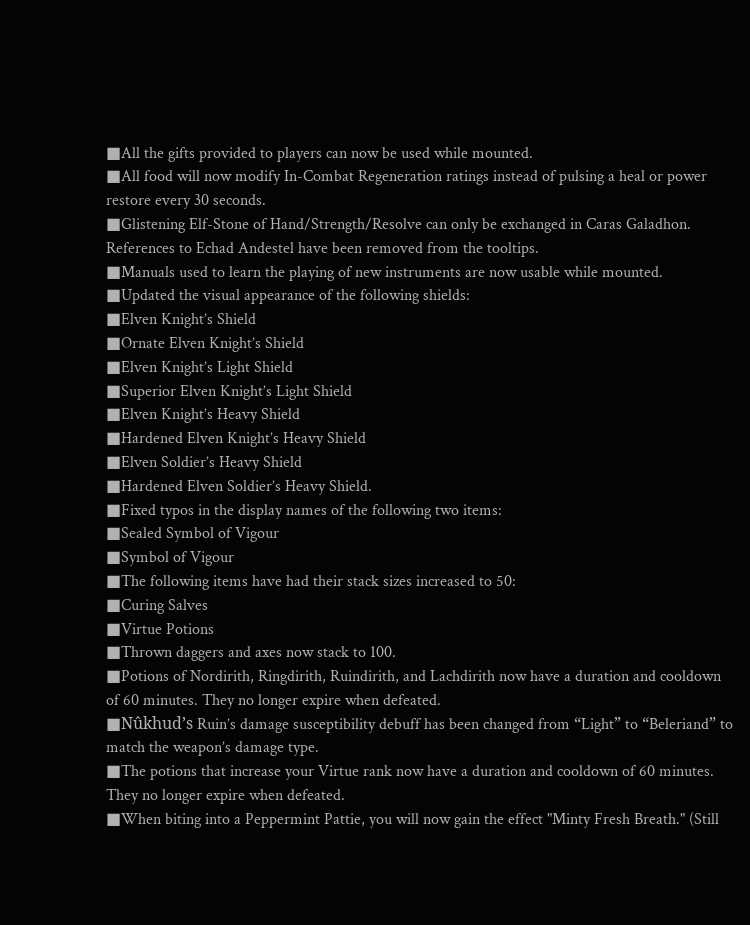■All the gifts provided to players can now be used while mounted.
■All food will now modify In-Combat Regeneration ratings instead of pulsing a heal or power restore every 30 seconds.
■Glistening Elf-Stone of Hand/Strength/Resolve can only be exchanged in Caras Galadhon. References to Echad Andestel have been removed from the tooltips.
■Manuals used to learn the playing of new instruments are now usable while mounted.
■Updated the visual appearance of the following shields:
■Elven Knight’s Shield
■Ornate Elven Knight’s Shield
■Elven Knight’s Light Shield
■Superior Elven Knight’s Light Shield
■Elven Knight’s Heavy Shield
■Hardened Elven Knight’s Heavy Shield
■Elven Soldier’s Heavy Shield
■Hardened Elven Soldier’s Heavy Shield.
■Fixed typos in the display names of the following two items:
■Sealed Symbol of Vigour
■Symbol of Vigour
■The following items have had their stack sizes increased to 50:
■Curing Salves
■Virtue Potions
■Thrown daggers and axes now stack to 100.
■Potions of Nordirith, Ringdirith, Ruindirith, and Lachdirith now have a duration and cooldown of 60 minutes. They no longer expire when defeated.
■Nûkhud’s Ruin’s damage susceptibility debuff has been changed from “Light” to “Beleriand” to match the weapon’s damage type.
■The potions that increase your Virtue rank now have a duration and cooldown of 60 minutes. They no longer expire when defeated.
■When biting into a Peppermint Pattie, you will now gain the effect "Minty Fresh Breath." (Still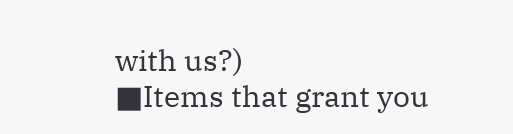with us?)
■Items that grant you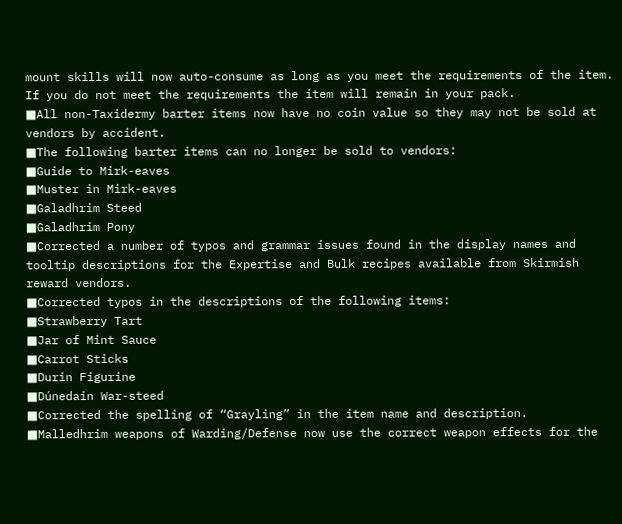mount skills will now auto-consume as long as you meet the requirements of the item. If you do not meet the requirements the item will remain in your pack.
■All non-Taxidermy barter items now have no coin value so they may not be sold at vendors by accident.
■The following barter items can no longer be sold to vendors:
■Guide to Mirk-eaves
■Muster in Mirk-eaves
■Galadhrim Steed
■Galadhrim Pony
■Corrected a number of typos and grammar issues found in the display names and tooltip descriptions for the Expertise and Bulk recipes available from Skirmish reward vendors.
■Corrected typos in the descriptions of the following items:
■Strawberry Tart
■Jar of Mint Sauce
■Carrot Sticks
■Durin Figurine
■Dúnedain War-steed
■Corrected the spelling of “Grayling” in the item name and description.
■Malledhrim weapons of Warding/Defense now use the correct weapon effects for the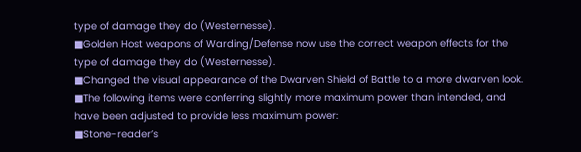type of damage they do (Westernesse).
■Golden Host weapons of Warding/Defense now use the correct weapon effects for the type of damage they do (Westernesse).
■Changed the visual appearance of the Dwarven Shield of Battle to a more dwarven look.
■The following items were conferring slightly more maximum power than intended, and have been adjusted to provide less maximum power:
■Stone-reader’s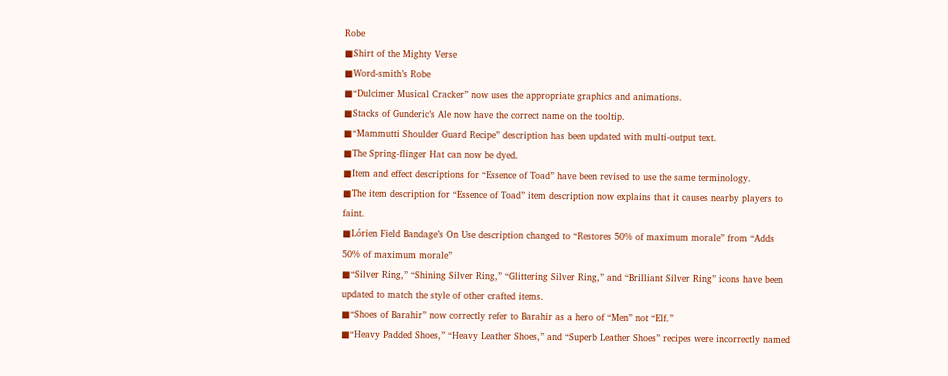Robe
■Shirt of the Mighty Verse
■Word-smith’s Robe
■“Dulcimer Musical Cracker” now uses the appropriate graphics and animations.
■Stacks of Gunderic’s Ale now have the correct name on the tooltip.
■“Mammutti Shoulder Guard Recipe” description has been updated with multi-output text.
■The Spring-flinger Hat can now be dyed.
■Item and effect descriptions for “Essence of Toad” have been revised to use the same terminology.
■The item description for “Essence of Toad” item description now explains that it causes nearby players to faint.
■Lórien Field Bandage’s On Use description changed to “Restores 50% of maximum morale” from “Adds 50% of maximum morale”
■“Silver Ring,” “Shining Silver Ring,” “Glittering Silver Ring,” and “Brilliant Silver Ring” icons have been updated to match the style of other crafted items.
■“Shoes of Barahir” now correctly refer to Barahir as a hero of “Men” not “Elf.”
■“Heavy Padded Shoes,” “Heavy Leather Shoes,” and “Superb Leather Shoes” recipes were incorrectly named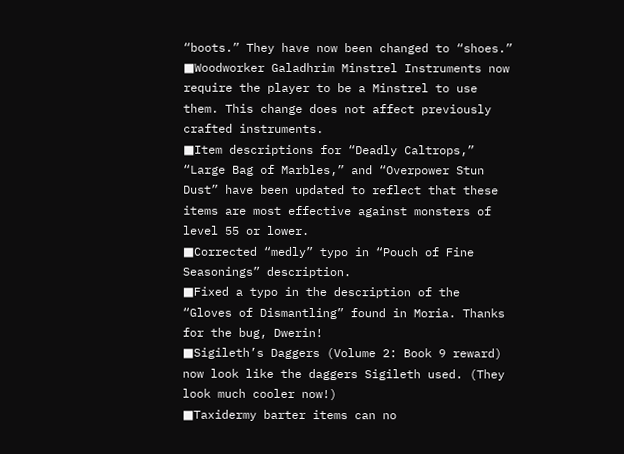“boots.” They have now been changed to “shoes.”
■Woodworker Galadhrim Minstrel Instruments now require the player to be a Minstrel to use them. This change does not affect previously crafted instruments.
■Item descriptions for “Deadly Caltrops,” “Large Bag of Marbles,” and “Overpower Stun Dust” have been updated to reflect that these items are most effective against monsters of level 55 or lower.
■Corrected “medly” typo in “Pouch of Fine Seasonings” description.
■Fixed a typo in the description of the “Gloves of Dismantling” found in Moria. Thanks for the bug, Dwerin!
■Sigileth’s Daggers (Volume 2: Book 9 reward) now look like the daggers Sigileth used. (They look much cooler now!)
■Taxidermy barter items can no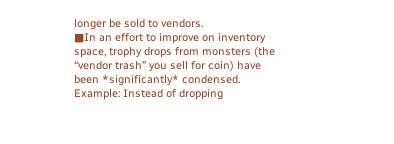longer be sold to vendors.
■In an effort to improve on inventory space, trophy drops from monsters (the “vendor trash” you sell for coin) have been *significantly* condensed. Example: Instead of dropping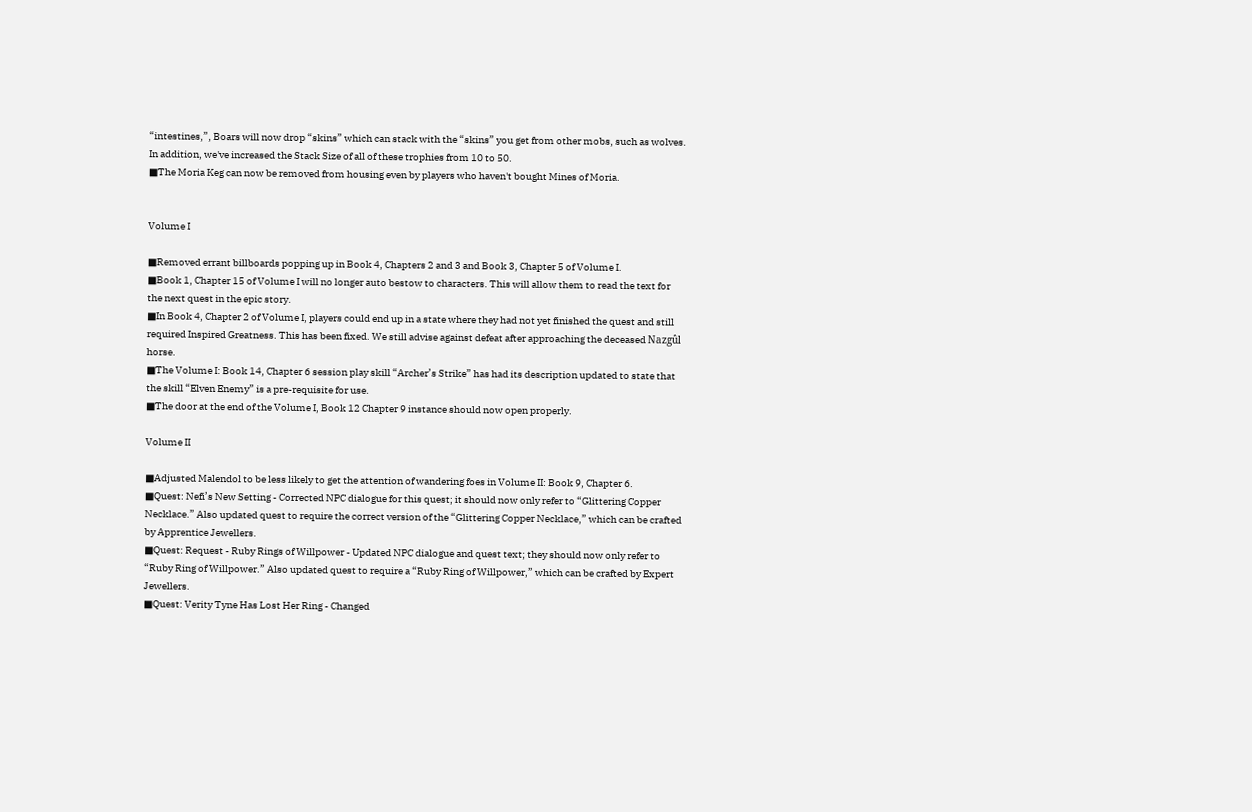“intestines,”, Boars will now drop “skins” which can stack with the “skins” you get from other mobs, such as wolves. In addition, we've increased the Stack Size of all of these trophies from 10 to 50.
■The Moria Keg can now be removed from housing even by players who haven't bought Mines of Moria.


Volume I

■Removed errant billboards popping up in Book 4, Chapters 2 and 3 and Book 3, Chapter 5 of Volume I.
■Book 1, Chapter 15 of Volume I will no longer auto bestow to characters. This will allow them to read the text for the next quest in the epic story.
■In Book 4, Chapter 2 of Volume I, players could end up in a state where they had not yet finished the quest and still required Inspired Greatness. This has been fixed. We still advise against defeat after approaching the deceased Nazgûl horse.
■The Volume I: Book 14, Chapter 6 session play skill “Archer’s Strike” has had its description updated to state that the skill “Elven Enemy” is a pre-requisite for use.
■The door at the end of the Volume I, Book 12 Chapter 9 instance should now open properly.

Volume II

■Adjusted Malendol to be less likely to get the attention of wandering foes in Volume II: Book 9, Chapter 6.
■Quest: Nefi’s New Setting - Corrected NPC dialogue for this quest; it should now only refer to “Glittering Copper Necklace.” Also updated quest to require the correct version of the “Glittering Copper Necklace,” which can be crafted by Apprentice Jewellers.
■Quest: Request - Ruby Rings of Willpower - Updated NPC dialogue and quest text; they should now only refer to “Ruby Ring of Willpower.” Also updated quest to require a “Ruby Ring of Willpower,” which can be crafted by Expert Jewellers.
■Quest: Verity Tyne Has Lost Her Ring - Changed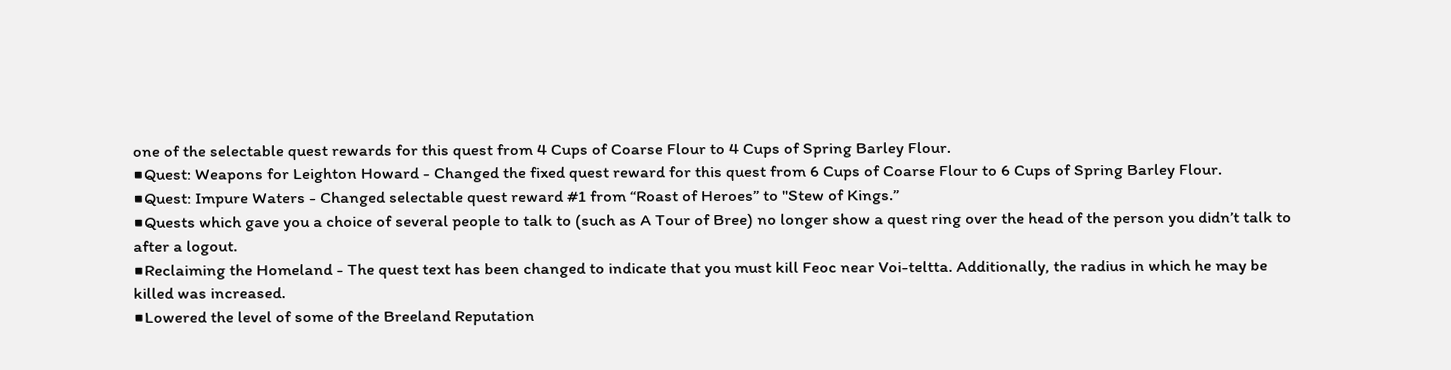one of the selectable quest rewards for this quest from 4 Cups of Coarse Flour to 4 Cups of Spring Barley Flour.
■Quest: Weapons for Leighton Howard - Changed the fixed quest reward for this quest from 6 Cups of Coarse Flour to 6 Cups of Spring Barley Flour.
■Quest: Impure Waters - Changed selectable quest reward #1 from “Roast of Heroes” to "Stew of Kings.”
■Quests which gave you a choice of several people to talk to (such as A Tour of Bree) no longer show a quest ring over the head of the person you didn’t talk to after a logout.
■Reclaiming the Homeland - The quest text has been changed to indicate that you must kill Feoc near Voi-teltta. Additionally, the radius in which he may be killed was increased.
■Lowered the level of some of the Breeland Reputation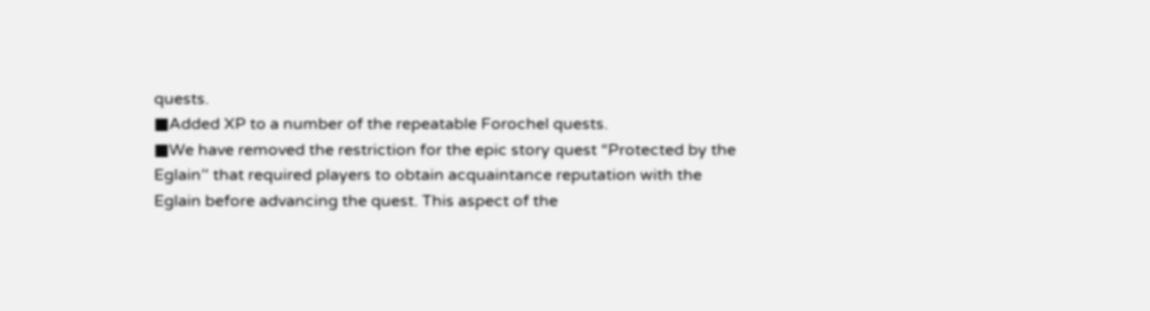quests.
■Added XP to a number of the repeatable Forochel quests.
■We have removed the restriction for the epic story quest “Protected by the Eglain’' that required players to obtain acquaintance reputation with the Eglain before advancing the quest. This aspect of the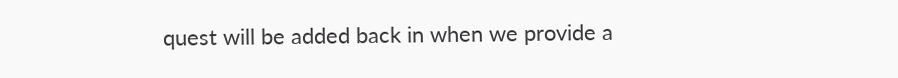quest will be added back in when we provide a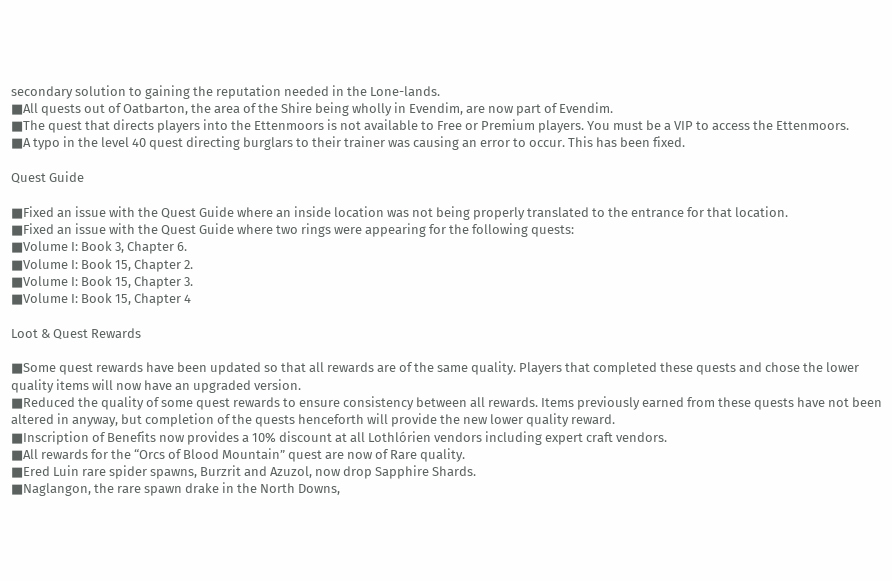secondary solution to gaining the reputation needed in the Lone-lands.
■All quests out of Oatbarton, the area of the Shire being wholly in Evendim, are now part of Evendim.
■The quest that directs players into the Ettenmoors is not available to Free or Premium players. You must be a VIP to access the Ettenmoors.
■A typo in the level 40 quest directing burglars to their trainer was causing an error to occur. This has been fixed.

Quest Guide

■Fixed an issue with the Quest Guide where an inside location was not being properly translated to the entrance for that location.
■Fixed an issue with the Quest Guide where two rings were appearing for the following quests:
■Volume I: Book 3, Chapter 6.
■Volume I: Book 15, Chapter 2.
■Volume I: Book 15, Chapter 3.
■Volume I: Book 15, Chapter 4

Loot & Quest Rewards

■Some quest rewards have been updated so that all rewards are of the same quality. Players that completed these quests and chose the lower quality items will now have an upgraded version.
■Reduced the quality of some quest rewards to ensure consistency between all rewards. Items previously earned from these quests have not been altered in anyway, but completion of the quests henceforth will provide the new lower quality reward.
■Inscription of Benefits now provides a 10% discount at all Lothlórien vendors including expert craft vendors.
■All rewards for the “Orcs of Blood Mountain” quest are now of Rare quality.
■Ered Luin rare spider spawns, Burzrit and Azuzol, now drop Sapphire Shards.
■Naglangon, the rare spawn drake in the North Downs,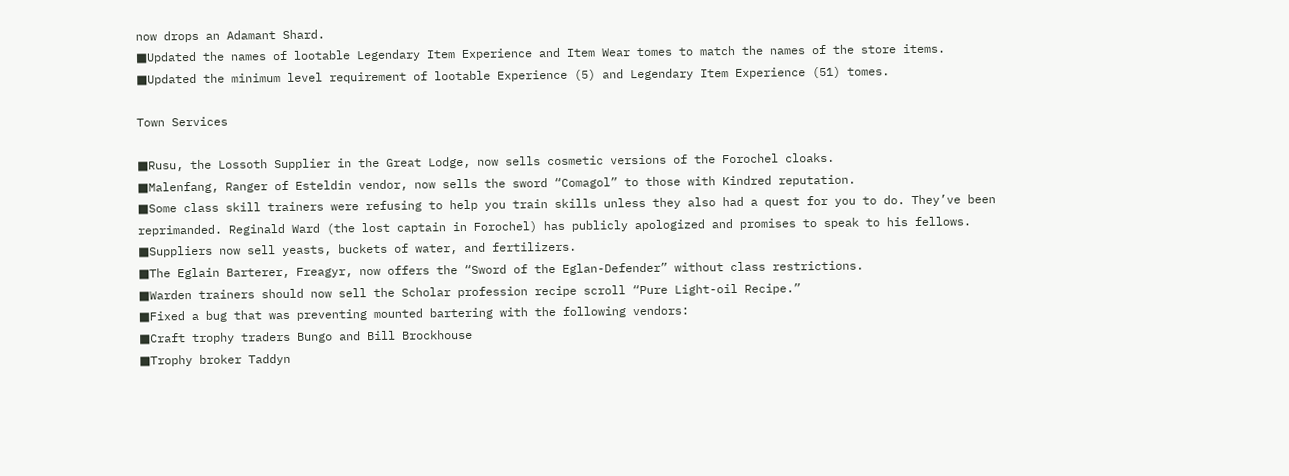now drops an Adamant Shard.
■Updated the names of lootable Legendary Item Experience and Item Wear tomes to match the names of the store items.
■Updated the minimum level requirement of lootable Experience (5) and Legendary Item Experience (51) tomes.

Town Services

■Rusu, the Lossoth Supplier in the Great Lodge, now sells cosmetic versions of the Forochel cloaks.
■Malenfang, Ranger of Esteldin vendor, now sells the sword “Comagol” to those with Kindred reputation.
■Some class skill trainers were refusing to help you train skills unless they also had a quest for you to do. They’ve been reprimanded. Reginald Ward (the lost captain in Forochel) has publicly apologized and promises to speak to his fellows.
■Suppliers now sell yeasts, buckets of water, and fertilizers.
■The Eglain Barterer, Freagyr, now offers the “Sword of the Eglan-Defender” without class restrictions.
■Warden trainers should now sell the Scholar profession recipe scroll “Pure Light-oil Recipe.”
■Fixed a bug that was preventing mounted bartering with the following vendors:
■Craft trophy traders Bungo and Bill Brockhouse
■Trophy broker Taddyn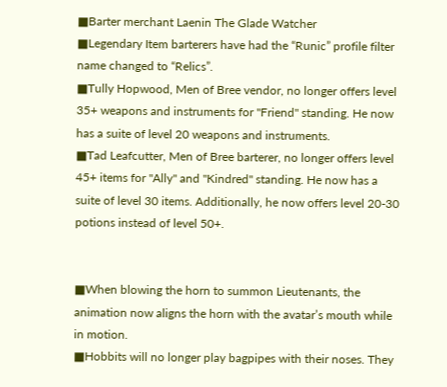■Barter merchant Laenin The Glade Watcher
■Legendary Item barterers have had the “Runic” profile filter name changed to “Relics”.
■Tully Hopwood, Men of Bree vendor, no longer offers level 35+ weapons and instruments for "Friend" standing. He now has a suite of level 20 weapons and instruments.
■Tad Leafcutter, Men of Bree barterer, no longer offers level 45+ items for "Ally" and "Kindred" standing. He now has a suite of level 30 items. Additionally, he now offers level 20-30 potions instead of level 50+.


■When blowing the horn to summon Lieutenants, the animation now aligns the horn with the avatar’s mouth while in motion.
■Hobbits will no longer play bagpipes with their noses. They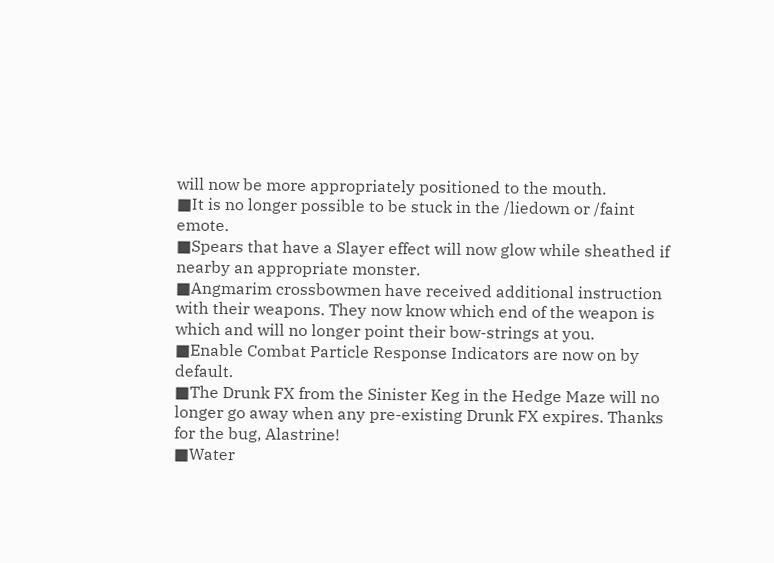will now be more appropriately positioned to the mouth.
■It is no longer possible to be stuck in the /liedown or /faint emote.
■Spears that have a Slayer effect will now glow while sheathed if nearby an appropriate monster.
■Angmarim crossbowmen have received additional instruction with their weapons. They now know which end of the weapon is which and will no longer point their bow-strings at you.
■Enable Combat Particle Response Indicators are now on by default.
■The Drunk FX from the Sinister Keg in the Hedge Maze will no longer go away when any pre-existing Drunk FX expires. Thanks for the bug, Alastrine!
■Water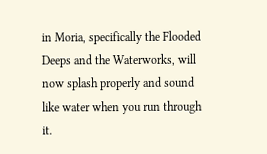in Moria, specifically the Flooded Deeps and the Waterworks, will now splash properly and sound like water when you run through it.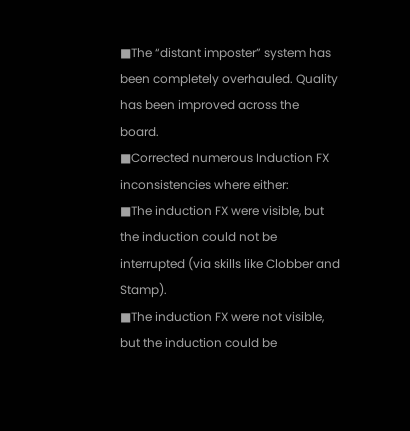■The “distant imposter” system has been completely overhauled. Quality has been improved across the board.
■Corrected numerous Induction FX inconsistencies where either:
■The induction FX were visible, but the induction could not be interrupted (via skills like Clobber and Stamp).
■The induction FX were not visible, but the induction could be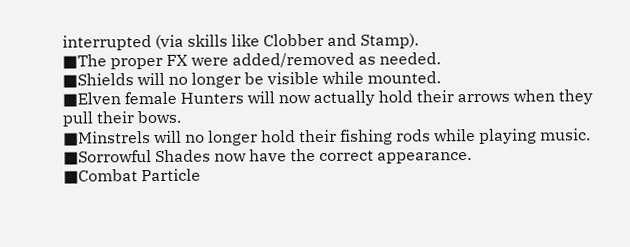interrupted (via skills like Clobber and Stamp).
■The proper FX were added/removed as needed.
■Shields will no longer be visible while mounted.
■Elven female Hunters will now actually hold their arrows when they pull their bows.
■Minstrels will no longer hold their fishing rods while playing music.
■Sorrowful Shades now have the correct appearance.
■Combat Particle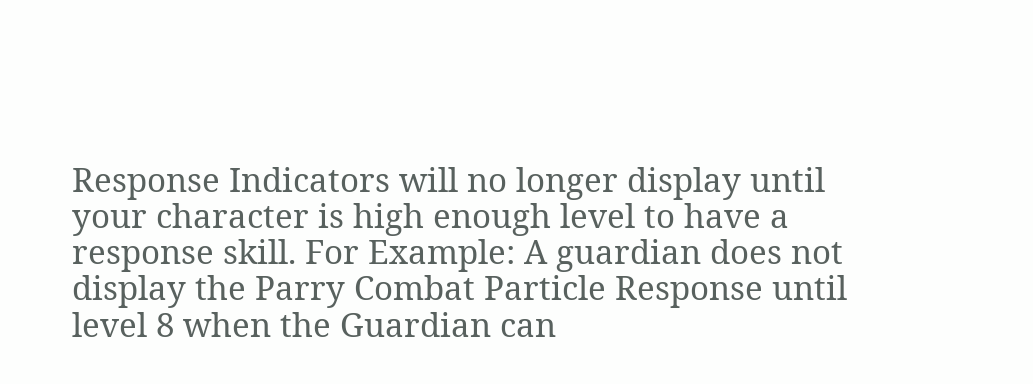Response Indicators will no longer display until your character is high enough level to have a response skill. For Example: A guardian does not display the Parry Combat Particle Response until level 8 when the Guardian can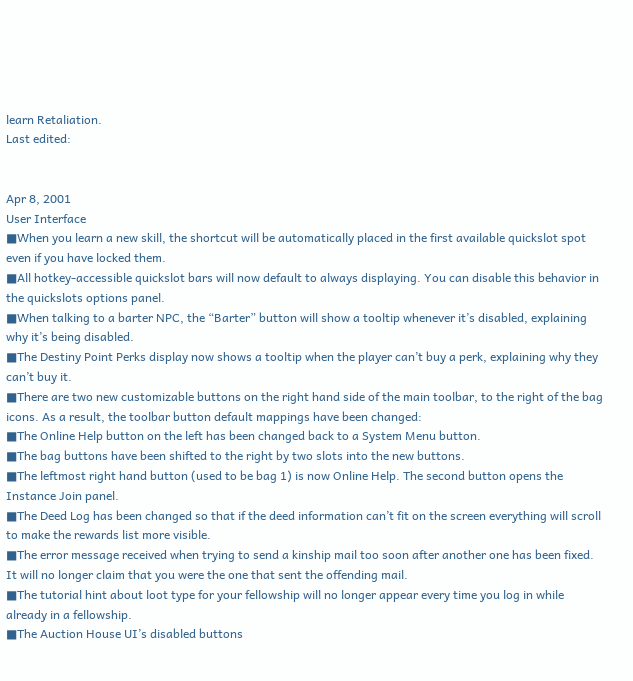learn Retaliation.
Last edited:


Apr 8, 2001
User Interface
■When you learn a new skill, the shortcut will be automatically placed in the first available quickslot spot even if you have locked them.
■All hotkey-accessible quickslot bars will now default to always displaying. You can disable this behavior in the quickslots options panel.
■When talking to a barter NPC, the “Barter” button will show a tooltip whenever it’s disabled, explaining why it’s being disabled.
■The Destiny Point Perks display now shows a tooltip when the player can’t buy a perk, explaining why they can’t buy it.
■There are two new customizable buttons on the right hand side of the main toolbar, to the right of the bag icons. As a result, the toolbar button default mappings have been changed:
■The Online Help button on the left has been changed back to a System Menu button.
■The bag buttons have been shifted to the right by two slots into the new buttons.
■The leftmost right hand button (used to be bag 1) is now Online Help. The second button opens the Instance Join panel.
■The Deed Log has been changed so that if the deed information can’t fit on the screen everything will scroll to make the rewards list more visible.
■The error message received when trying to send a kinship mail too soon after another one has been fixed. It will no longer claim that you were the one that sent the offending mail.
■The tutorial hint about loot type for your fellowship will no longer appear every time you log in while already in a fellowship.
■The Auction House UI’s disabled buttons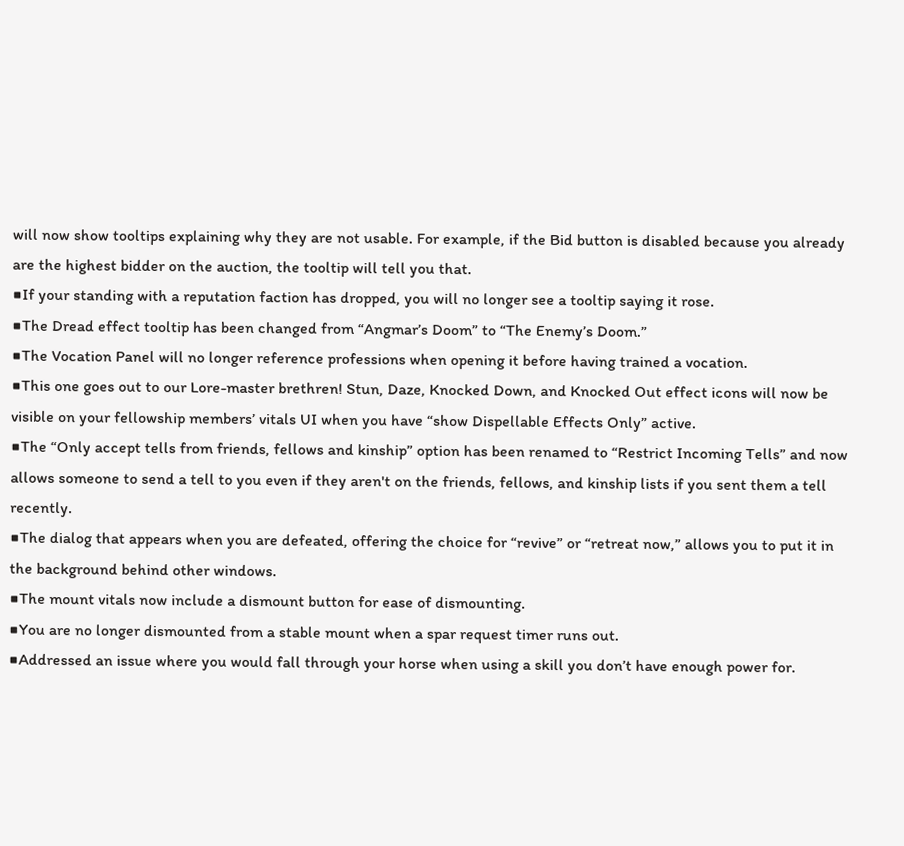will now show tooltips explaining why they are not usable. For example, if the Bid button is disabled because you already are the highest bidder on the auction, the tooltip will tell you that.
■If your standing with a reputation faction has dropped, you will no longer see a tooltip saying it rose.
■The Dread effect tooltip has been changed from “Angmar’s Doom” to “The Enemy’s Doom.”
■The Vocation Panel will no longer reference professions when opening it before having trained a vocation.
■This one goes out to our Lore-master brethren! Stun, Daze, Knocked Down, and Knocked Out effect icons will now be visible on your fellowship members’ vitals UI when you have “show Dispellable Effects Only” active.
■The “Only accept tells from friends, fellows and kinship” option has been renamed to “Restrict Incoming Tells” and now allows someone to send a tell to you even if they aren't on the friends, fellows, and kinship lists if you sent them a tell recently.
■The dialog that appears when you are defeated, offering the choice for “revive” or “retreat now,” allows you to put it in the background behind other windows.
■The mount vitals now include a dismount button for ease of dismounting.
■You are no longer dismounted from a stable mount when a spar request timer runs out.
■Addressed an issue where you would fall through your horse when using a skill you don’t have enough power for.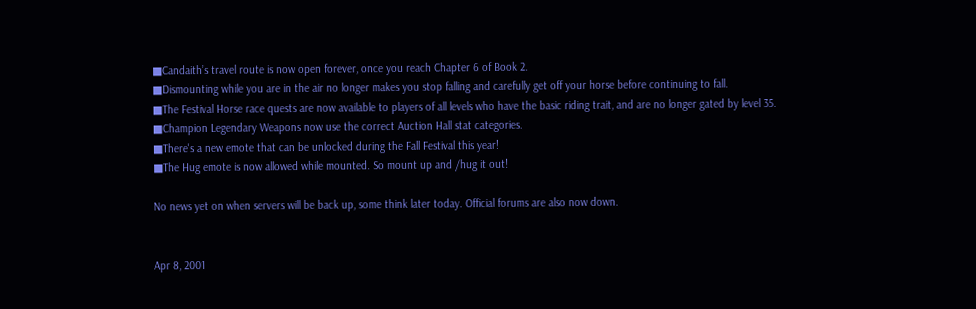■Candaith’s travel route is now open forever, once you reach Chapter 6 of Book 2.
■Dismounting while you are in the air no longer makes you stop falling and carefully get off your horse before continuing to fall.
■The Festival Horse race quests are now available to players of all levels who have the basic riding trait, and are no longer gated by level 35.
■Champion Legendary Weapons now use the correct Auction Hall stat categories.
■There's a new emote that can be unlocked during the Fall Festival this year!
■The Hug emote is now allowed while mounted. So mount up and /hug it out!

No news yet on when servers will be back up, some think later today. Official forums are also now down.


Apr 8, 2001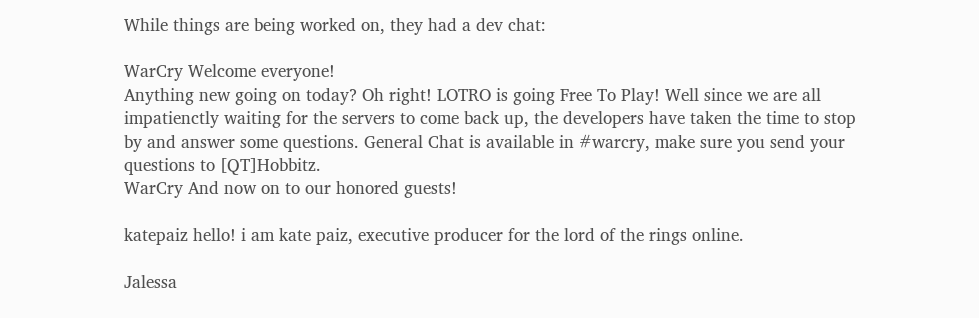While things are being worked on, they had a dev chat:

WarCry Welcome everyone!
Anything new going on today? Oh right! LOTRO is going Free To Play! Well since we are all impatienctly waiting for the servers to come back up, the developers have taken the time to stop by and answer some questions. General Chat is available in #warcry, make sure you send your questions to [QT]Hobbitz.
WarCry And now on to our honored guests!

katepaiz hello! i am kate paiz, executive producer for the lord of the rings online.

Jalessa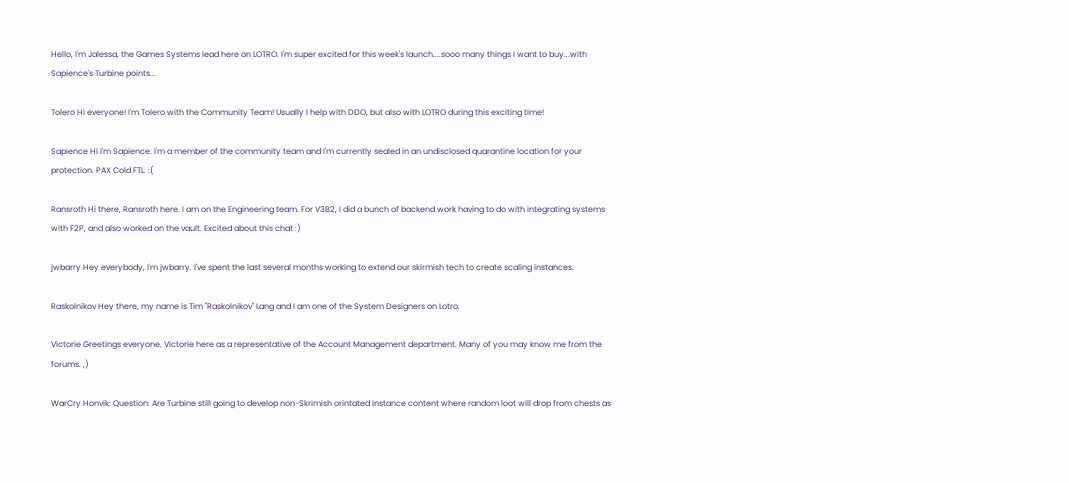Hello, I'm Jalessa, the Games Systems lead here on LOTRO. I'm super excited for this week's launch....sooo many things I want to buy...with Sapience's Turbine points...

Tolero Hi everyone! I'm Tolero with the Community Team! Usually I help with DDO, but also with LOTRO during this exciting time!

Sapience Hi I'm Sapience. I'm a member of the community team and I'm currently sealed in an undisclosed quarantine location for your protection. PAX Cold FTL. :(

Ransroth Hi there, Ransroth here. I am on the Engineering team. For V3B2, I did a bunch of backend work having to do with integrating systems with F2P, and also worked on the vault. Excited about this chat :)

jwbarry Hey everybody, I'm jwbarry. I've spent the last several months working to extend our skirmish tech to create scaling instances.

Raskolnikov Hey there, my name is Tim "Raskolnikov" Lang and I am one of the System Designers on Lotro.

Victorie Greetings everyone. Victorie here as a representative of the Account Management department. Many of you may know me from the forums. ,)

WarCry Honvik: Question: Are Turbine still going to develop non-Skrimish orintated instance content where random loot will drop from chests as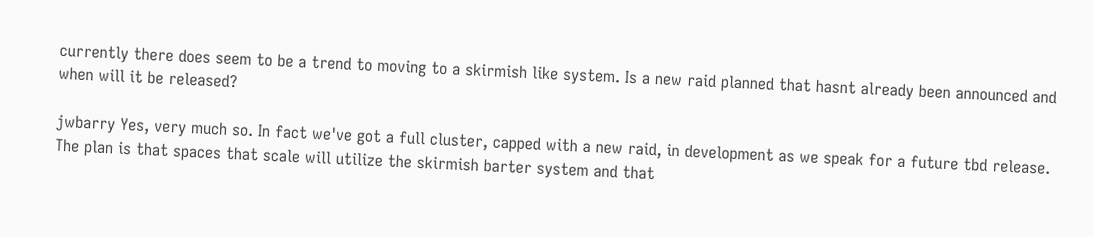currently there does seem to be a trend to moving to a skirmish like system. Is a new raid planned that hasnt already been announced and when will it be released?

jwbarry Yes, very much so. In fact we've got a full cluster, capped with a new raid, in development as we speak for a future tbd release. The plan is that spaces that scale will utilize the skirmish barter system and that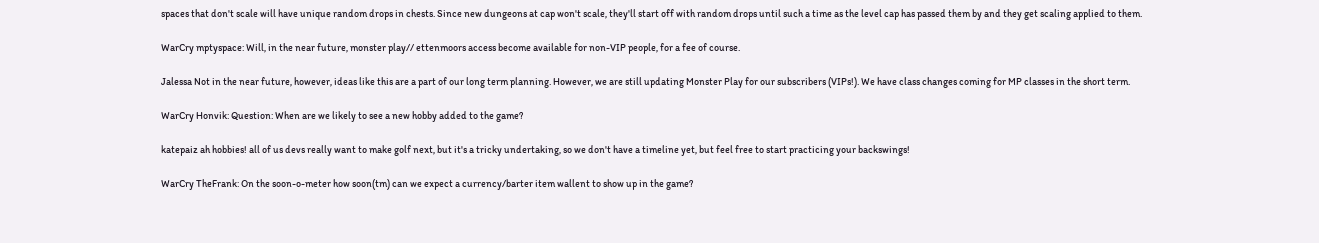spaces that don't scale will have unique random drops in chests. Since new dungeons at cap won't scale, they'll start off with random drops until such a time as the level cap has passed them by and they get scaling applied to them.

WarCry mptyspace: Will, in the near future, monster play// ettenmoors access become available for non-VIP people, for a fee of course.

Jalessa Not in the near future, however, ideas like this are a part of our long term planning. However, we are still updating Monster Play for our subscribers (VIPs!). We have class changes coming for MP classes in the short term.

WarCry Honvik: Question: When are we likely to see a new hobby added to the game?

katepaiz ah hobbies! all of us devs really want to make golf next, but it's a tricky undertaking, so we don't have a timeline yet, but feel free to start practicing your backswings!

WarCry TheFrank: On the soon-o-meter how soon(tm) can we expect a currency/barter item wallent to show up in the game?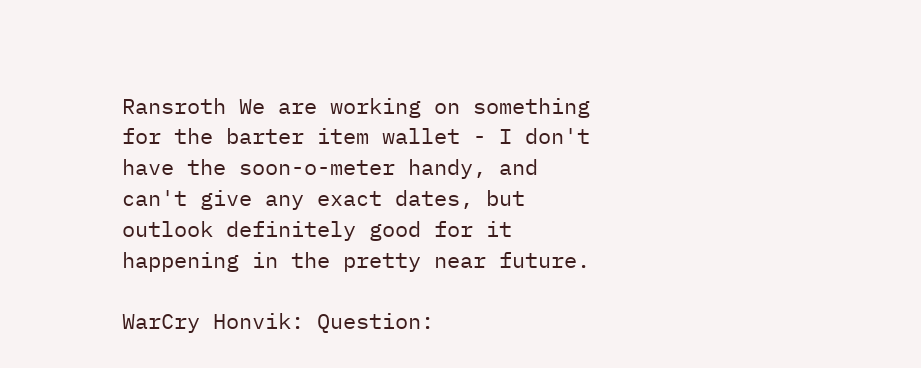Ransroth We are working on something for the barter item wallet - I don't have the soon-o-meter handy, and can't give any exact dates, but outlook definitely good for it happening in the pretty near future.

WarCry Honvik: Question: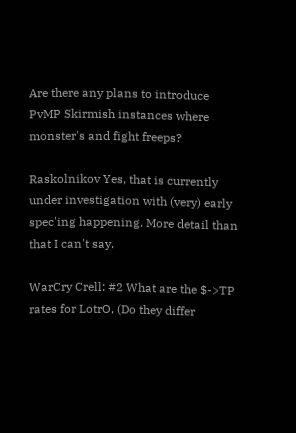Are there any plans to introduce PvMP Skirmish instances where monster's and fight freeps?

Raskolnikov Yes, that is currently under investigation with (very) early spec'ing happening. More detail than that I can't say.

WarCry Crell: #2 What are the $->TP rates for LotrO, (Do they differ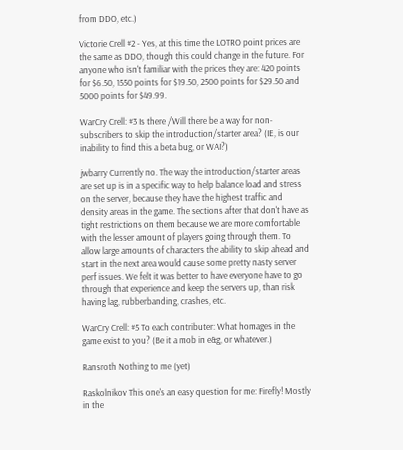from DDO, etc.)

Victorie Crell #2 - Yes, at this time the LOTRO point prices are the same as DDO, though this could change in the future. For anyone who isn't familiar with the prices they are: 420 points for $6.50, 1550 points for $19.50, 2500 points for $29.50 and 5000 points for $49.99.

WarCry Crell: #3 Is there /Will there be a way for non-subscribers to skip the introduction/starter area? (IE, is our inability to find this a beta bug, or WAI?)

jwbarry Currently no. The way the introduction/starter areas are set up is in a specific way to help balance load and stress on the server, because they have the highest traffic and density areas in the game. The sections after that don't have as tight restrictions on them because we are more comfortable with the lesser amount of players going through them. To allow large amounts of characters the ability to skip ahead and start in the next area would cause some pretty nasty server perf issues. We felt it was better to have everyone have to go through that experience and keep the servers up, than risk having lag, rubberbanding, crashes, etc.

WarCry Crell: #5 To each contributer: What homages in the game exist to you? (Be it a mob in e&g, or whatever.)

Ransroth Nothing to me (yet)

Raskolnikov This one's an easy question for me: Firefly! Mostly in the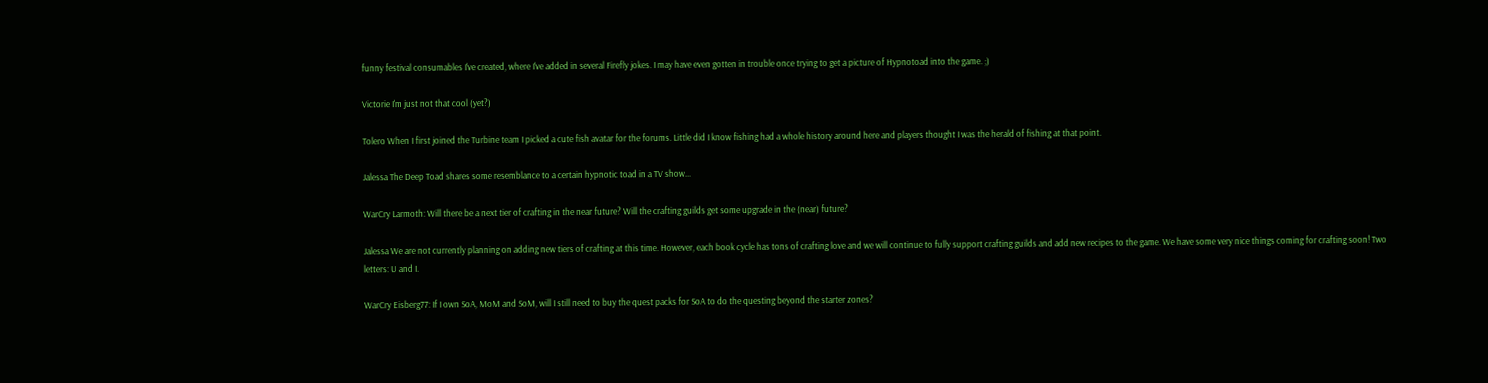funny festival consumables I've created, where I've added in several Firefly jokes. I may have even gotten in trouble once trying to get a picture of Hypnotoad into the game. ;)

Victorie I'm just not that cool (yet?)

Tolero When I first joined the Turbine team I picked a cute fish avatar for the forums. Little did I know fishing had a whole history around here and players thought I was the herald of fishing at that point.

Jalessa The Deep Toad shares some resemblance to a certain hypnotic toad in a TV show...

WarCry Larmoth: Will there be a next tier of crafting in the near future? Will the crafting guilds get some upgrade in the (near) future?

Jalessa We are not currently planning on adding new tiers of crafting at this time. However, each book cycle has tons of crafting love and we will continue to fully support crafting guilds and add new recipes to the game. We have some very nice things coming for crafting soon! Two letters: U and I.

WarCry Eisberg77: If I own SoA, MoM and SoM, will I still need to buy the quest packs for SoA to do the questing beyond the starter zones?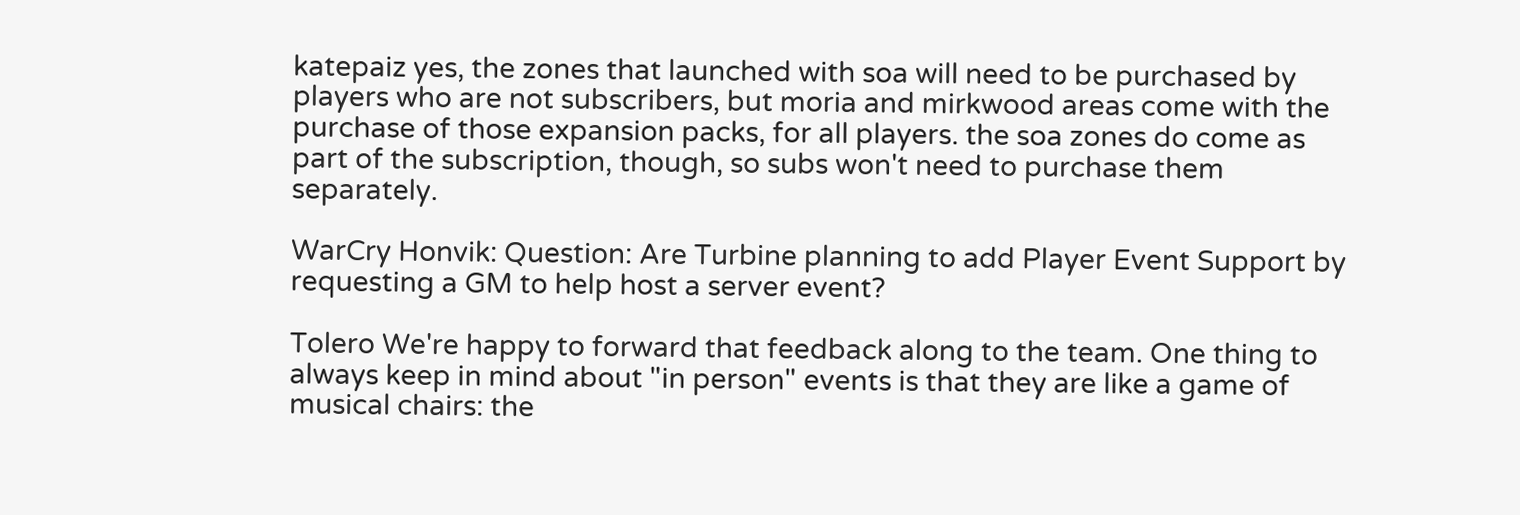katepaiz yes, the zones that launched with soa will need to be purchased by players who are not subscribers, but moria and mirkwood areas come with the purchase of those expansion packs, for all players. the soa zones do come as part of the subscription, though, so subs won't need to purchase them separately.

WarCry Honvik: Question: Are Turbine planning to add Player Event Support by requesting a GM to help host a server event?

Tolero We're happy to forward that feedback along to the team. One thing to always keep in mind about "in person" events is that they are like a game of musical chairs: the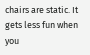chairs are static. It gets less fun when you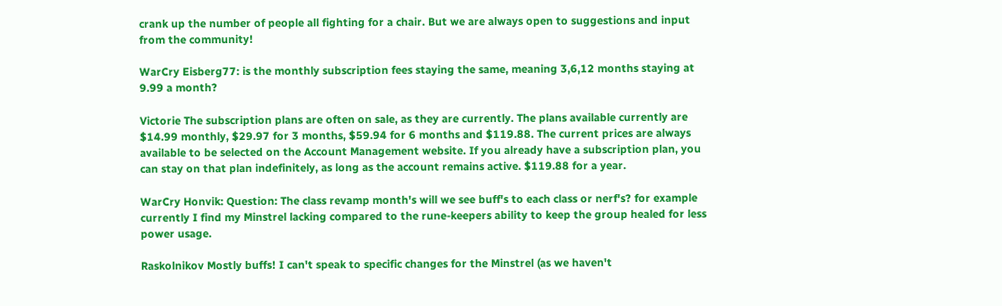crank up the number of people all fighting for a chair. But we are always open to suggestions and input from the community!

WarCry Eisberg77: is the monthly subscription fees staying the same, meaning 3,6,12 months staying at 9.99 a month?

Victorie The subscription plans are often on sale, as they are currently. The plans available currently are $14.99 monthly, $29.97 for 3 months, $59.94 for 6 months and $119.88. The current prices are always available to be selected on the Account Management website. If you already have a subscription plan, you can stay on that plan indefinitely, as long as the account remains active. $119.88 for a year.

WarCry Honvik: Question: The class revamp month's will we see buff's to each class or nerf's? for example currently I find my Minstrel lacking compared to the rune-keepers ability to keep the group healed for less power usage.

Raskolnikov Mostly buffs! I can't speak to specific changes for the Minstrel (as we haven't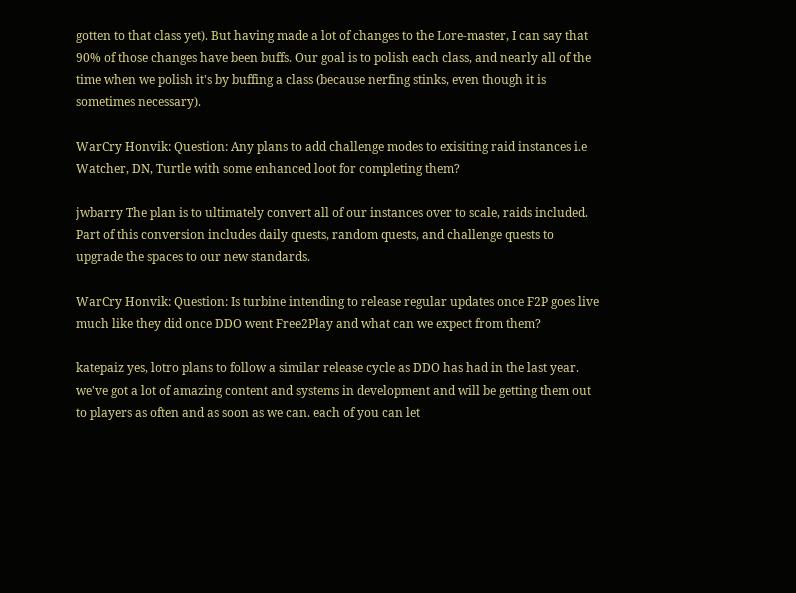gotten to that class yet). But having made a lot of changes to the Lore-master, I can say that 90% of those changes have been buffs. Our goal is to polish each class, and nearly all of the time when we polish it's by buffing a class (because nerfing stinks, even though it is sometimes necessary).

WarCry Honvik: Question: Any plans to add challenge modes to exisiting raid instances i.e Watcher, DN, Turtle with some enhanced loot for completing them?

jwbarry The plan is to ultimately convert all of our instances over to scale, raids included. Part of this conversion includes daily quests, random quests, and challenge quests to upgrade the spaces to our new standards.

WarCry Honvik: Question: Is turbine intending to release regular updates once F2P goes live much like they did once DDO went Free2Play and what can we expect from them?

katepaiz yes, lotro plans to follow a similar release cycle as DDO has had in the last year. we've got a lot of amazing content and systems in development and will be getting them out to players as often and as soon as we can. each of you can let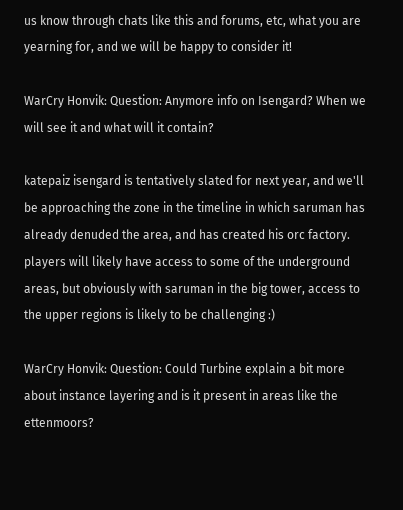us know through chats like this and forums, etc, what you are yearning for, and we will be happy to consider it!

WarCry Honvik: Question: Anymore info on Isengard? When we will see it and what will it contain?

katepaiz isengard is tentatively slated for next year, and we'll be approaching the zone in the timeline in which saruman has already denuded the area, and has created his orc factory. players will likely have access to some of the underground areas, but obviously with saruman in the big tower, access to the upper regions is likely to be challenging :)

WarCry Honvik: Question: Could Turbine explain a bit more about instance layering and is it present in areas like the ettenmoors?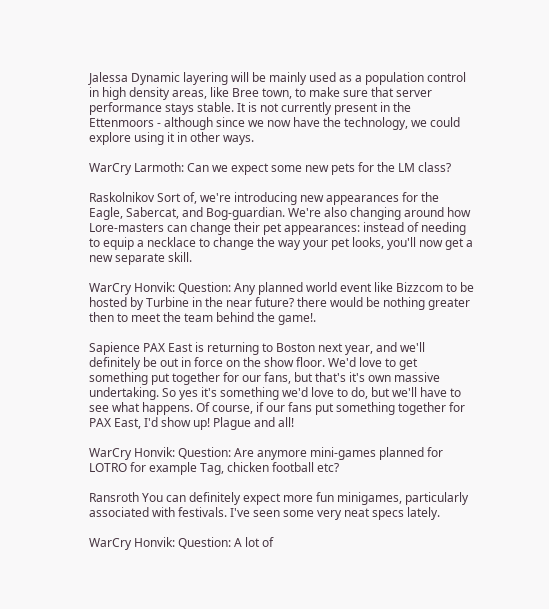Jalessa Dynamic layering will be mainly used as a population control in high density areas, like Bree town, to make sure that server performance stays stable. It is not currently present in the Ettenmoors - although since we now have the technology, we could explore using it in other ways.

WarCry Larmoth: Can we expect some new pets for the LM class?

Raskolnikov Sort of, we're introducing new appearances for the Eagle, Sabercat, and Bog-guardian. We're also changing around how Lore-masters can change their pet appearances: instead of needing to equip a necklace to change the way your pet looks, you'll now get a new separate skill.

WarCry Honvik: Question: Any planned world event like Bizzcom to be hosted by Turbine in the near future? there would be nothing greater then to meet the team behind the game!.

Sapience PAX East is returning to Boston next year, and we'll definitely be out in force on the show floor. We'd love to get something put together for our fans, but that's it's own massive undertaking. So yes it's something we'd love to do, but we'll have to see what happens. Of course, if our fans put something together for PAX East, I'd show up! Plague and all!

WarCry Honvik: Question: Are anymore mini-games planned for LOTRO for example Tag, chicken football etc?

Ransroth You can definitely expect more fun minigames, particularly associated with festivals. I've seen some very neat specs lately.

WarCry Honvik: Question: A lot of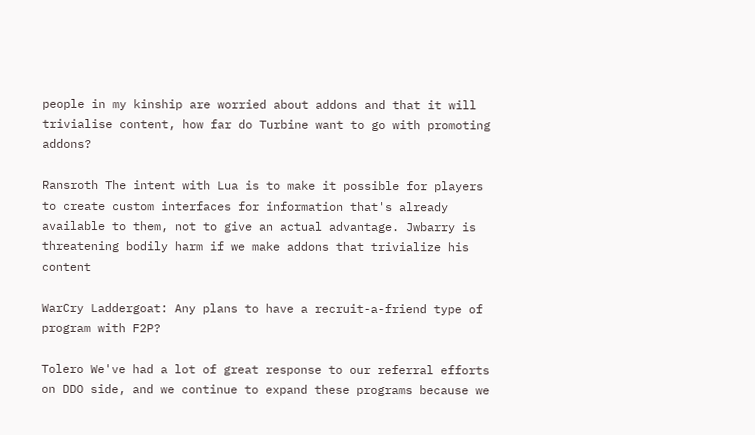people in my kinship are worried about addons and that it will trivialise content, how far do Turbine want to go with promoting addons?

Ransroth The intent with Lua is to make it possible for players to create custom interfaces for information that's already available to them, not to give an actual advantage. Jwbarry is threatening bodily harm if we make addons that trivialize his content

WarCry Laddergoat: Any plans to have a recruit-a-friend type of program with F2P?

Tolero We've had a lot of great response to our referral efforts on DDO side, and we continue to expand these programs because we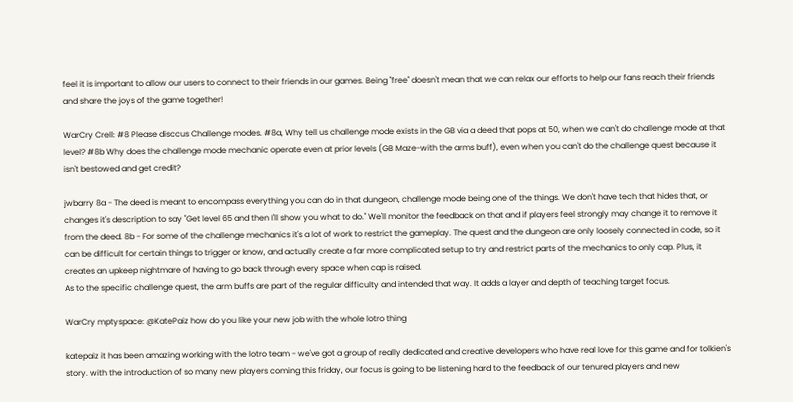feel it is important to allow our users to connect to their friends in our games. Being "free" doesn't mean that we can relax our efforts to help our fans reach their friends and share the joys of the game together!

WarCry Crell: #8 Please disccus Challenge modes. #8a, Why tell us challenge mode exists in the GB via a deed that pops at 50, when we can't do challenge mode at that level? #8b Why does the challenge mode mechanic operate even at prior levels (GB Maze-with the arms buff), even when you can't do the challenge quest because it isn't bestowed and get credit?

jwbarry 8a - The deed is meant to encompass everything you can do in that dungeon, challenge mode being one of the things. We don't have tech that hides that, or changes it's description to say "Get level 65 and then I'll show you what to do." We'll monitor the feedback on that and if players feel strongly may change it to remove it from the deed. 8b - For some of the challenge mechanics it's a lot of work to restrict the gameplay. The quest and the dungeon are only loosely connected in code, so it can be difficult for certain things to trigger or know, and actually create a far more complicated setup to try and restrict parts of the mechanics to only cap. Plus, it creates an upkeep nightmare of having to go back through every space when cap is raised.
As to the specific challenge quest, the arm buffs are part of the regular difficulty and intended that way. It adds a layer and depth of teaching target focus.

WarCry mptyspace: @KatePaiz how do you like your new job with the whole lotro thing

katepaiz it has been amazing working with the lotro team - we've got a group of really dedicated and creative developers who have real love for this game and for tolkien's story. with the introduction of so many new players coming this friday, our focus is going to be listening hard to the feedback of our tenured players and new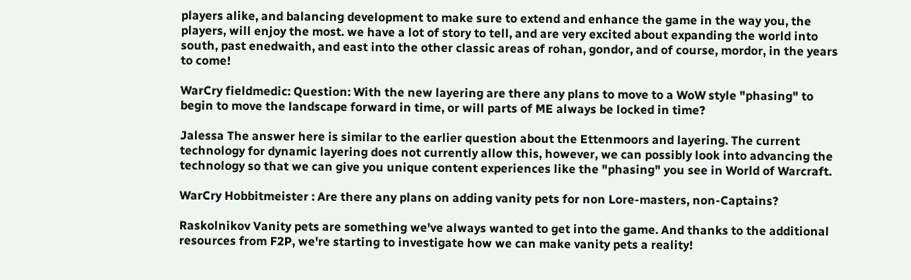players alike, and balancing development to make sure to extend and enhance the game in the way you, the players, will enjoy the most. we have a lot of story to tell, and are very excited about expanding the world into south, past enedwaith, and east into the other classic areas of rohan, gondor, and of course, mordor, in the years to come!

WarCry fieldmedic: Question: With the new layering are there any plans to move to a WoW style "phasing" to begin to move the landscape forward in time, or will parts of ME always be locked in time?

Jalessa The answer here is similar to the earlier question about the Ettenmoors and layering. The current technology for dynamic layering does not currently allow this, however, we can possibly look into advancing the technology so that we can give you unique content experiences like the "phasing" you see in World of Warcraft.

WarCry Hobbitmeister : Are there any plans on adding vanity pets for non Lore-masters, non-Captains?

Raskolnikov Vanity pets are something we've always wanted to get into the game. And thanks to the additional resources from F2P, we're starting to investigate how we can make vanity pets a reality!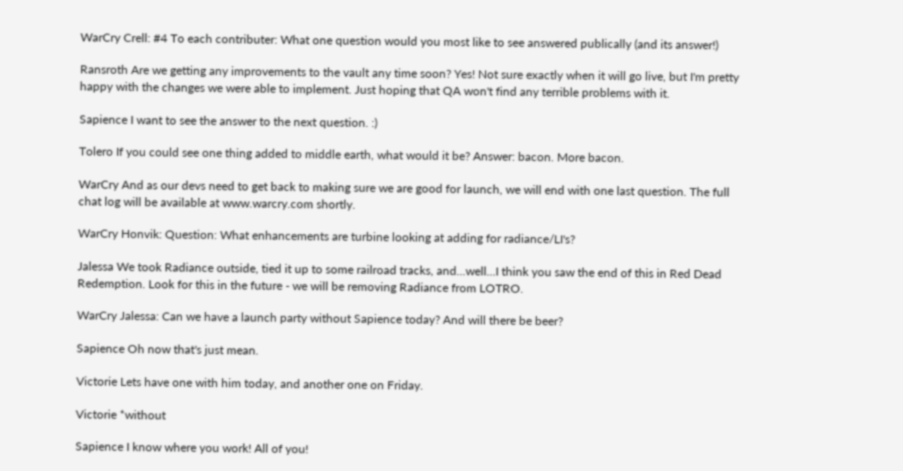WarCry Crell: #4 To each contributer: What one question would you most like to see answered publically (and its answer!)

Ransroth Are we getting any improvements to the vault any time soon? Yes! Not sure exactly when it will go live, but I'm pretty happy with the changes we were able to implement. Just hoping that QA won't find any terrible problems with it.

Sapience I want to see the answer to the next question. :)

Tolero If you could see one thing added to middle earth, what would it be? Answer: bacon. More bacon.

WarCry And as our devs need to get back to making sure we are good for launch, we will end with one last question. The full chat log will be available at www.warcry.com shortly.

WarCry Honvik: Question: What enhancements are turbine looking at adding for radiance/LI's?

Jalessa We took Radiance outside, tied it up to some railroad tracks, and...well...I think you saw the end of this in Red Dead Redemption. Look for this in the future - we will be removing Radiance from LOTRO.

WarCry Jalessa: Can we have a launch party without Sapience today? And will there be beer?

Sapience Oh now that's just mean.

Victorie Lets have one with him today, and another one on Friday.

Victorie *without

Sapience I know where you work! All of you!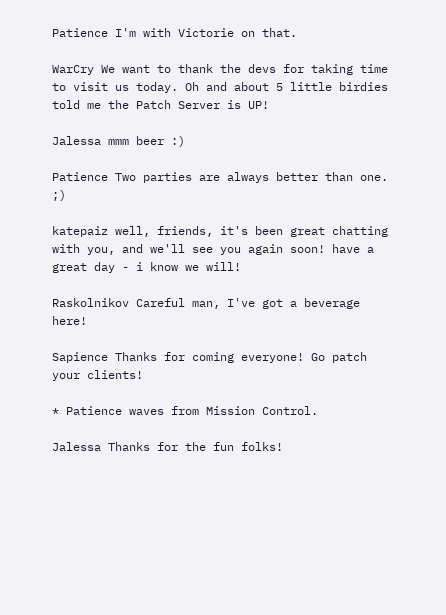Patience I'm with Victorie on that.

WarCry We want to thank the devs for taking time to visit us today. Oh and about 5 little birdies told me the Patch Server is UP!

Jalessa mmm beer :)

Patience Two parties are always better than one. ;)

katepaiz well, friends, it's been great chatting with you, and we'll see you again soon! have a great day - i know we will!

Raskolnikov Careful man, I've got a beverage here!

Sapience Thanks for coming everyone! Go patch your clients!

* Patience waves from Mission Control.

Jalessa Thanks for the fun folks!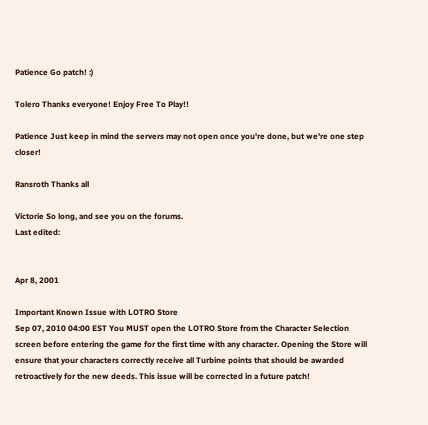Patience Go patch! :)

Tolero Thanks everyone! Enjoy Free To Play!!

Patience Just keep in mind the servers may not open once you're done, but we're one step closer!

Ransroth Thanks all

Victorie So long, and see you on the forums.
Last edited:


Apr 8, 2001

Important Known Issue with LOTRO Store
Sep 07, 2010 04:00 EST You MUST open the LOTRO Store from the Character Selection screen before entering the game for the first time with any character. Opening the Store will ensure that your characters correctly receive all Turbine points that should be awarded retroactively for the new deeds. This issue will be corrected in a future patch!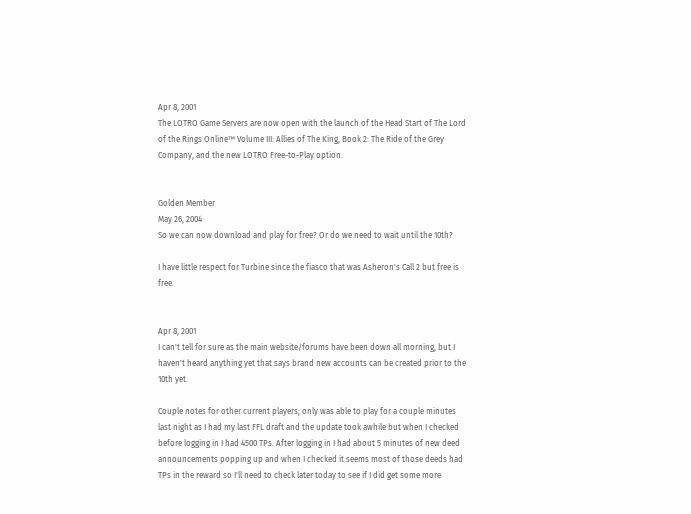Apr 8, 2001
The LOTRO Game Servers are now open with the launch of the Head Start of The Lord of the Rings Online™ Volume III: Allies of The King, Book 2: The Ride of the Grey Company, and the new LOTRO Free-to-Play option.


Golden Member
May 26, 2004
So we can now download and play for free? Or do we need to wait until the 10th?

I have little respect for Turbine since the fiasco that was Asheron's Call 2 but free is free.


Apr 8, 2001
I can't tell for sure as the main website/forums have been down all morning, but I haven't heard anything yet that says brand new accounts can be created prior to the 10th yet.

Couple notes for other current players; only was able to play for a couple minutes last night as I had my last FFL draft and the update took awhile but when I checked before logging in I had 4500 TPs. After logging in I had about 5 minutes of new deed announcements popping up and when I checked it seems most of those deeds had TPs in the reward so I'll need to check later today to see if I did get some more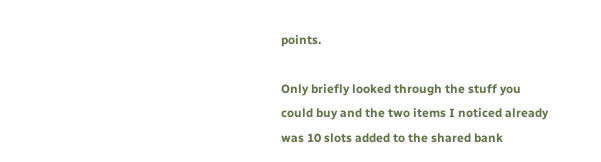points.

Only briefly looked through the stuff you could buy and the two items I noticed already was 10 slots added to the shared bank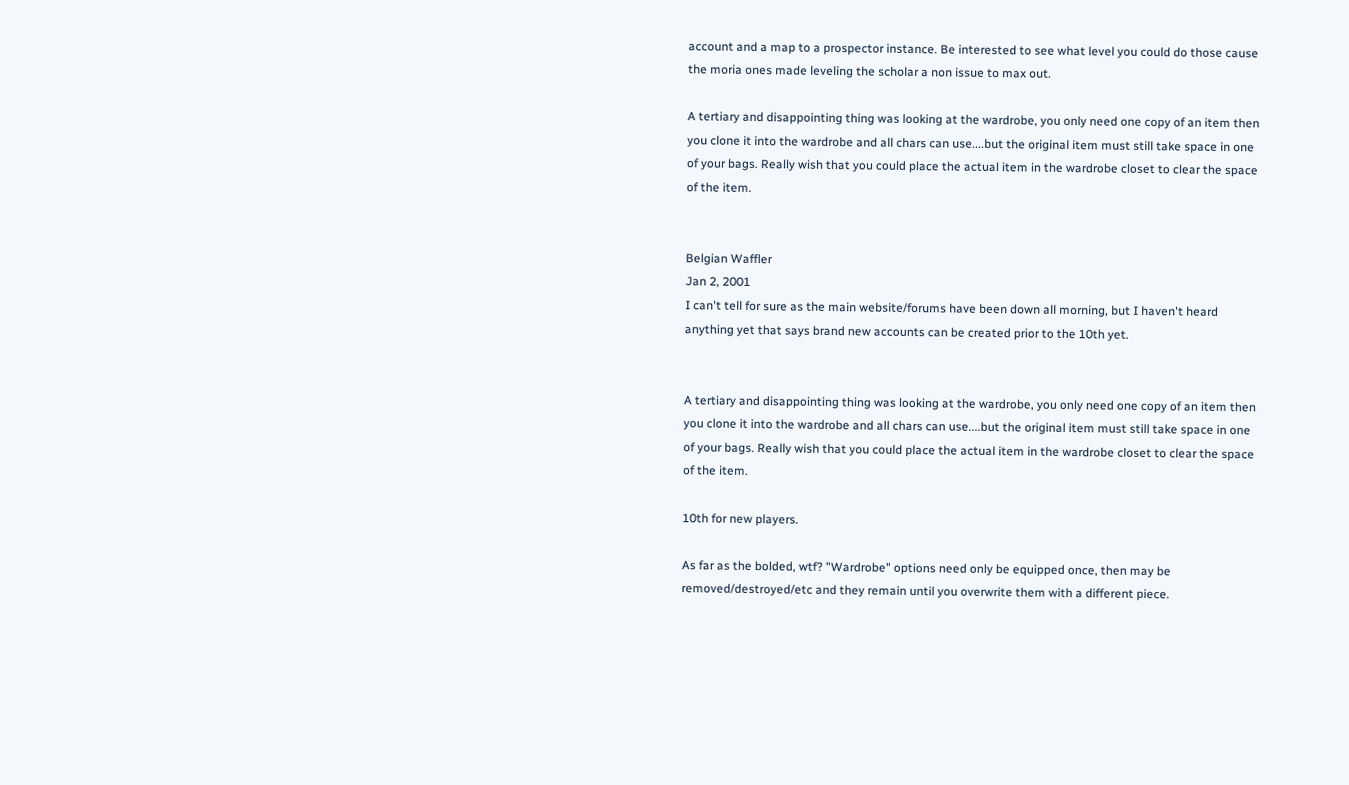account and a map to a prospector instance. Be interested to see what level you could do those cause the moria ones made leveling the scholar a non issue to max out.

A tertiary and disappointing thing was looking at the wardrobe, you only need one copy of an item then you clone it into the wardrobe and all chars can use....but the original item must still take space in one of your bags. Really wish that you could place the actual item in the wardrobe closet to clear the space of the item.


Belgian Waffler
Jan 2, 2001
I can't tell for sure as the main website/forums have been down all morning, but I haven't heard anything yet that says brand new accounts can be created prior to the 10th yet.


A tertiary and disappointing thing was looking at the wardrobe, you only need one copy of an item then you clone it into the wardrobe and all chars can use....but the original item must still take space in one of your bags. Really wish that you could place the actual item in the wardrobe closet to clear the space of the item.

10th for new players.

As far as the bolded, wtf? "Wardrobe" options need only be equipped once, then may be removed/destroyed/etc and they remain until you overwrite them with a different piece.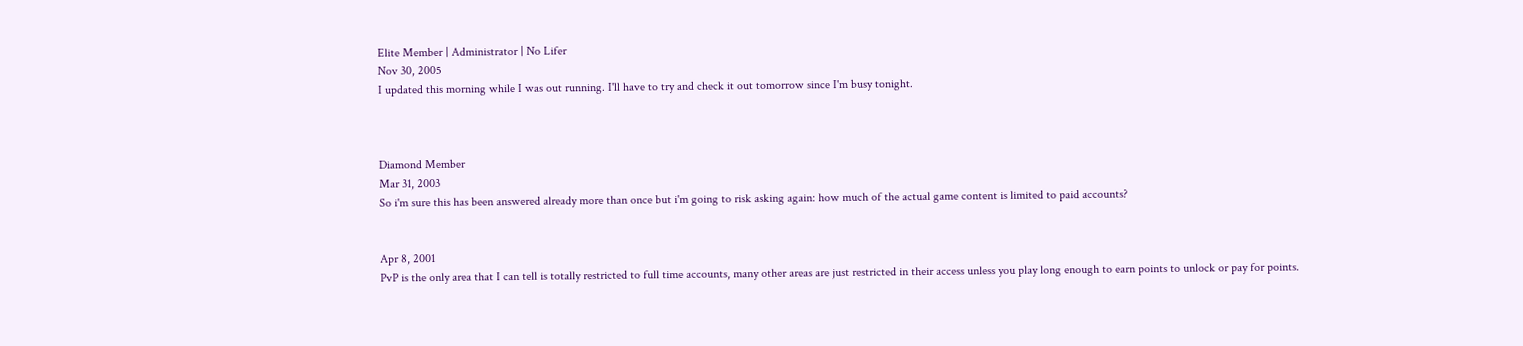Elite Member | Administrator | No Lifer
Nov 30, 2005
I updated this morning while I was out running. I'll have to try and check it out tomorrow since I'm busy tonight.



Diamond Member
Mar 31, 2003
So i'm sure this has been answered already more than once but i'm going to risk asking again: how much of the actual game content is limited to paid accounts?


Apr 8, 2001
PvP is the only area that I can tell is totally restricted to full time accounts, many other areas are just restricted in their access unless you play long enough to earn points to unlock or pay for points.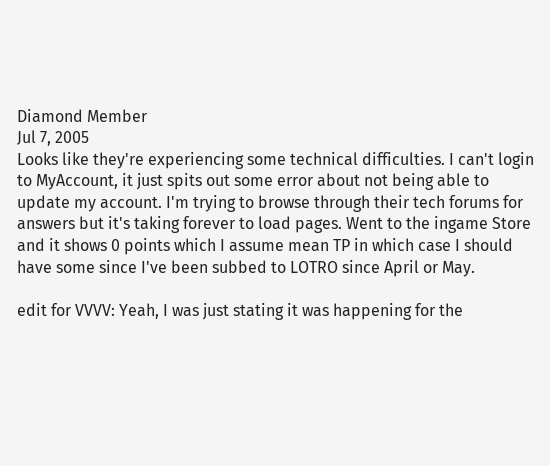Diamond Member
Jul 7, 2005
Looks like they're experiencing some technical difficulties. I can't login to MyAccount, it just spits out some error about not being able to update my account. I'm trying to browse through their tech forums for answers but it's taking forever to load pages. Went to the ingame Store and it shows 0 points which I assume mean TP in which case I should have some since I've been subbed to LOTRO since April or May.

edit for VVVV: Yeah, I was just stating it was happening for the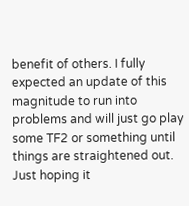benefit of others. I fully expected an update of this magnitude to run into problems and will just go play some TF2 or something until things are straightened out. Just hoping it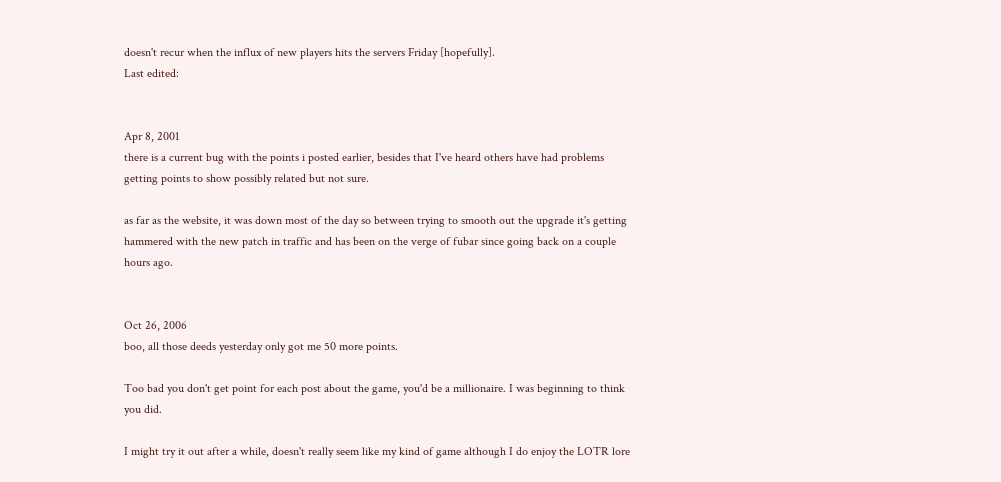doesn't recur when the influx of new players hits the servers Friday [hopefully].
Last edited:


Apr 8, 2001
there is a current bug with the points i posted earlier, besides that I've heard others have had problems getting points to show possibly related but not sure.

as far as the website, it was down most of the day so between trying to smooth out the upgrade it's getting hammered with the new patch in traffic and has been on the verge of fubar since going back on a couple hours ago.


Oct 26, 2006
boo, all those deeds yesterday only got me 50 more points.

Too bad you don't get point for each post about the game, you'd be a millionaire. I was beginning to think you did.

I might try it out after a while, doesn't really seem like my kind of game although I do enjoy the LOTR lore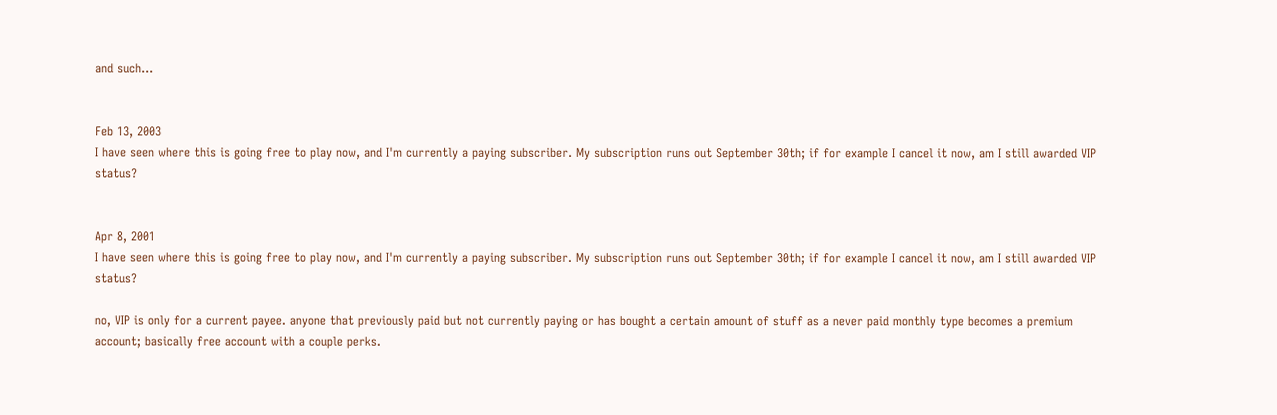and such...


Feb 13, 2003
I have seen where this is going free to play now, and I'm currently a paying subscriber. My subscription runs out September 30th; if for example I cancel it now, am I still awarded VIP status?


Apr 8, 2001
I have seen where this is going free to play now, and I'm currently a paying subscriber. My subscription runs out September 30th; if for example I cancel it now, am I still awarded VIP status?

no, VIP is only for a current payee. anyone that previously paid but not currently paying or has bought a certain amount of stuff as a never paid monthly type becomes a premium account; basically free account with a couple perks.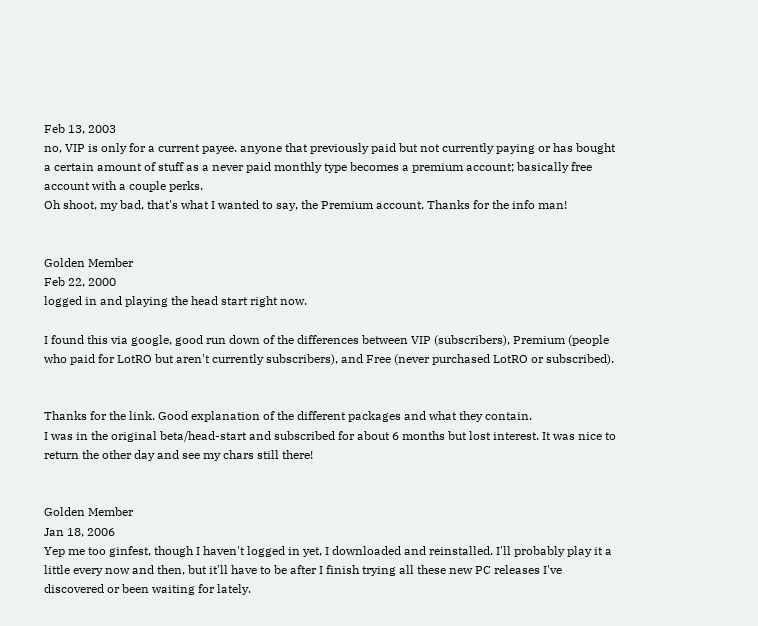Feb 13, 2003
no, VIP is only for a current payee. anyone that previously paid but not currently paying or has bought a certain amount of stuff as a never paid monthly type becomes a premium account; basically free account with a couple perks.
Oh shoot, my bad, that's what I wanted to say, the Premium account. Thanks for the info man!


Golden Member
Feb 22, 2000
logged in and playing the head start right now.

I found this via google, good run down of the differences between VIP (subscribers), Premium (people who paid for LotRO but aren't currently subscribers), and Free (never purchased LotRO or subscribed).


Thanks for the link. Good explanation of the different packages and what they contain.
I was in the original beta/head-start and subscribed for about 6 months but lost interest. It was nice to return the other day and see my chars still there!


Golden Member
Jan 18, 2006
Yep me too ginfest, though I haven't logged in yet, I downloaded and reinstalled. I'll probably play it a little every now and then, but it'll have to be after I finish trying all these new PC releases I've discovered or been waiting for lately.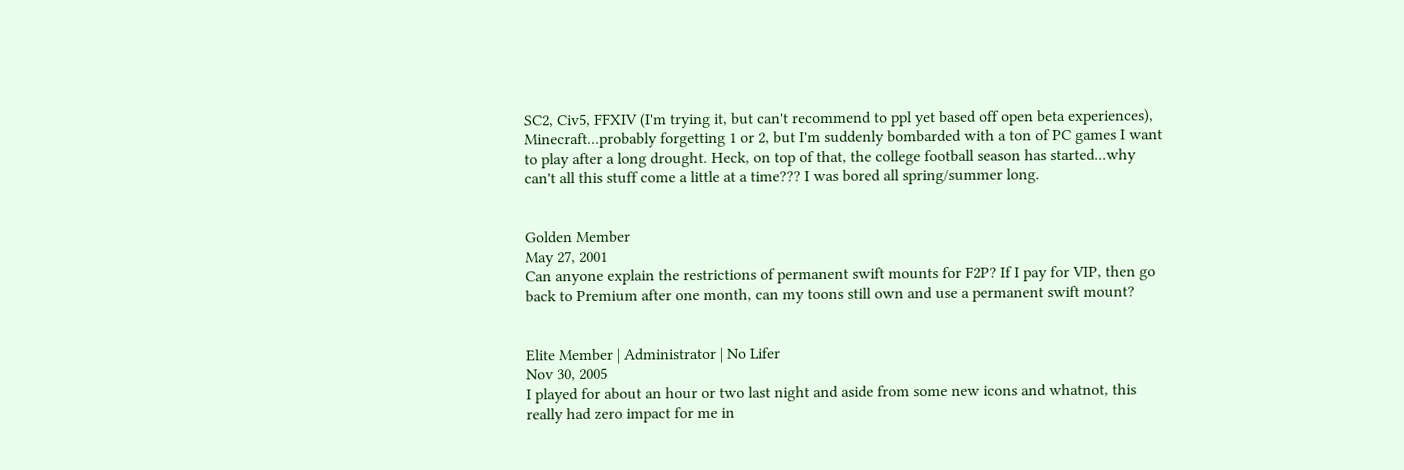SC2, Civ5, FFXIV (I'm trying it, but can't recommend to ppl yet based off open beta experiences), Minecraft...probably forgetting 1 or 2, but I'm suddenly bombarded with a ton of PC games I want to play after a long drought. Heck, on top of that, the college football season has started...why can't all this stuff come a little at a time??? I was bored all spring/summer long.


Golden Member
May 27, 2001
Can anyone explain the restrictions of permanent swift mounts for F2P? If I pay for VIP, then go back to Premium after one month, can my toons still own and use a permanent swift mount?


Elite Member | Administrator | No Lifer
Nov 30, 2005
I played for about an hour or two last night and aside from some new icons and whatnot, this really had zero impact for me in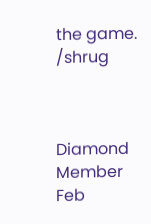the game. /shrug



Diamond Member
Feb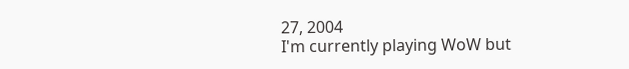27, 2004
I'm currently playing WoW but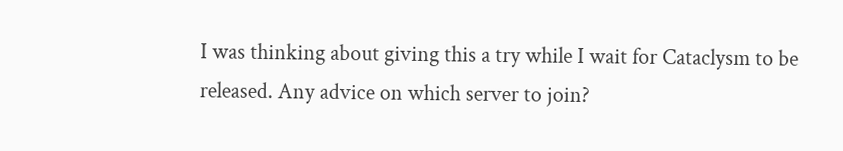I was thinking about giving this a try while I wait for Cataclysm to be released. Any advice on which server to join?